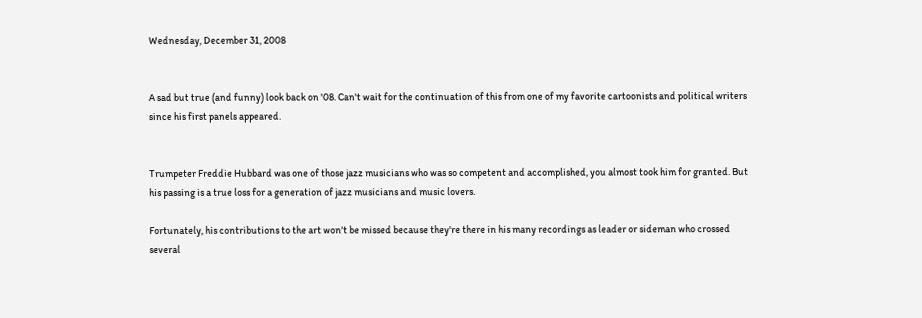Wednesday, December 31, 2008


A sad but true (and funny) look back on '08. Can't wait for the continuation of this from one of my favorite cartoonists and political writers since his first panels appeared.


Trumpeter Freddie Hubbard was one of those jazz musicians who was so competent and accomplished, you almost took him for granted. But his passing is a true loss for a generation of jazz musicians and music lovers.

Fortunately, his contributions to the art won't be missed because they're there in his many recordings as leader or sideman who crossed several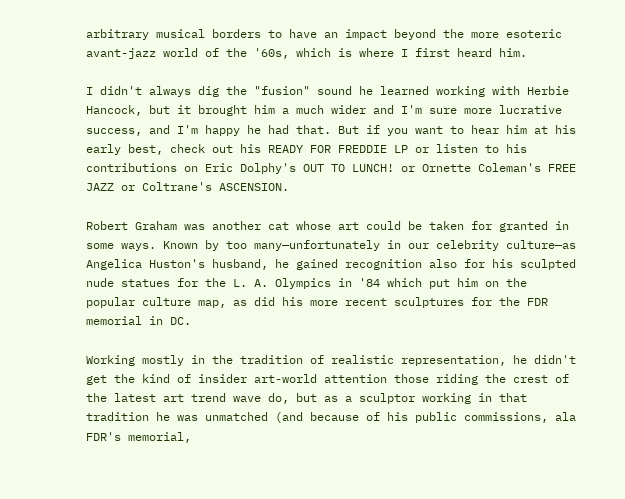arbitrary musical borders to have an impact beyond the more esoteric avant-jazz world of the '60s, which is where I first heard him.

I didn't always dig the "fusion" sound he learned working with Herbie Hancock, but it brought him a much wider and I'm sure more lucrative success, and I'm happy he had that. But if you want to hear him at his early best, check out his READY FOR FREDDIE LP or listen to his contributions on Eric Dolphy's OUT TO LUNCH! or Ornette Coleman's FREE JAZZ or Coltrane's ASCENSION.

Robert Graham was another cat whose art could be taken for granted in some ways. Known by too many—unfortunately in our celebrity culture—as Angelica Huston's husband, he gained recognition also for his sculpted nude statues for the L. A. Olympics in '84 which put him on the popular culture map, as did his more recent sculptures for the FDR memorial in DC.

Working mostly in the tradition of realistic representation, he didn't get the kind of insider art-world attention those riding the crest of the latest art trend wave do, but as a sculptor working in that tradition he was unmatched (and because of his public commissions, ala FDR's memorial,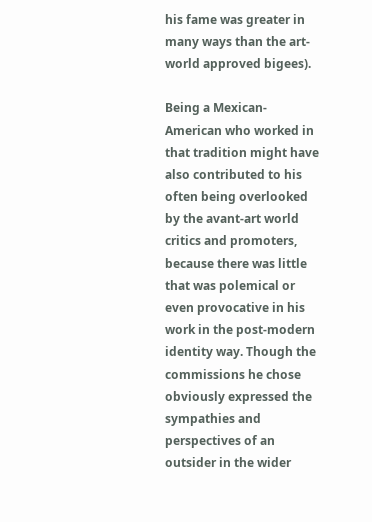his fame was greater in many ways than the art-world approved bigees).

Being a Mexican-American who worked in that tradition might have also contributed to his often being overlooked by the avant-art world critics and promoters, because there was little that was polemical or even provocative in his work in the post-modern identity way. Though the commissions he chose obviously expressed the sympathies and perspectives of an outsider in the wider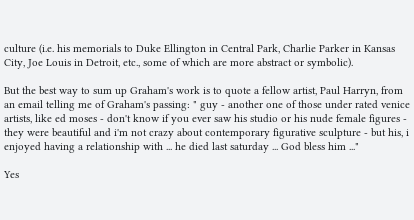culture (i.e. his memorials to Duke Ellington in Central Park, Charlie Parker in Kansas City, Joe Louis in Detroit, etc., some of which are more abstract or symbolic).

But the best way to sum up Graham's work is to quote a fellow artist, Paul Harryn, from an email telling me of Graham's passing: " guy - another one of those under rated venice artists, like ed moses - don't know if you ever saw his studio or his nude female figures - they were beautiful and i'm not crazy about contemporary figurative sculpture - but his, i enjoyed having a relationship with ... he died last saturday ... God bless him ..."

Yes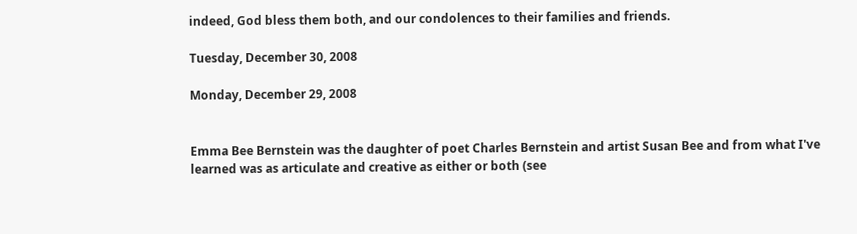indeed, God bless them both, and our condolences to their families and friends.

Tuesday, December 30, 2008

Monday, December 29, 2008


Emma Bee Bernstein was the daughter of poet Charles Bernstein and artist Susan Bee and from what I've learned was as articulate and creative as either or both (see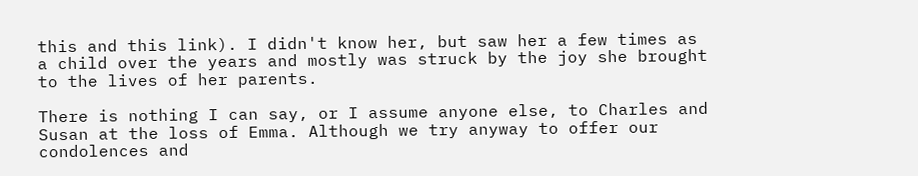this and this link). I didn't know her, but saw her a few times as a child over the years and mostly was struck by the joy she brought to the lives of her parents.

There is nothing I can say, or I assume anyone else, to Charles and Susan at the loss of Emma. Although we try anyway to offer our condolences and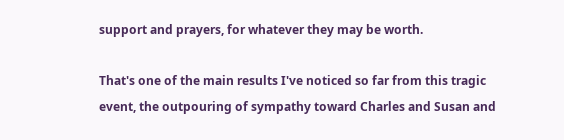support and prayers, for whatever they may be worth.

That's one of the main results I've noticed so far from this tragic event, the outpouring of sympathy toward Charles and Susan and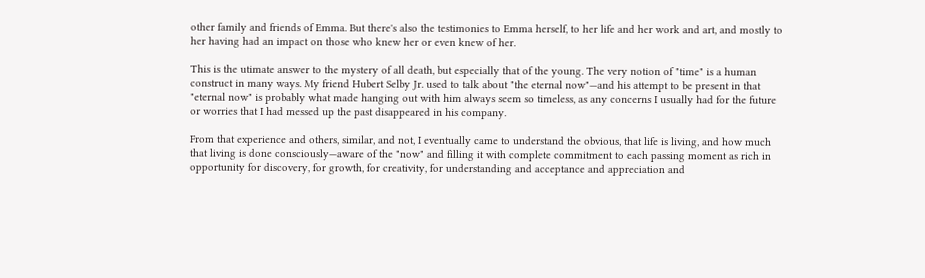other family and friends of Emma. But there's also the testimonies to Emma herself, to her life and her work and art, and mostly to her having had an impact on those who knew her or even knew of her.

This is the utimate answer to the mystery of all death, but especially that of the young. The very notion of "time" is a human construct in many ways. My friend Hubert Selby Jr. used to talk about "the eternal now"—and his attempt to be present in that "eternal now" is probably what made hanging out with him always seem so timeless, as any concerns I usually had for the future or worries that I had messed up the past disappeared in his company.

From that experience and others, similar, and not, I eventually came to understand the obvious, that life is living, and how much that living is done consciously—aware of the "now" and filling it with complete commitment to each passing moment as rich in opportunity for discovery, for growth, for creativity, for understanding and acceptance and appreciation and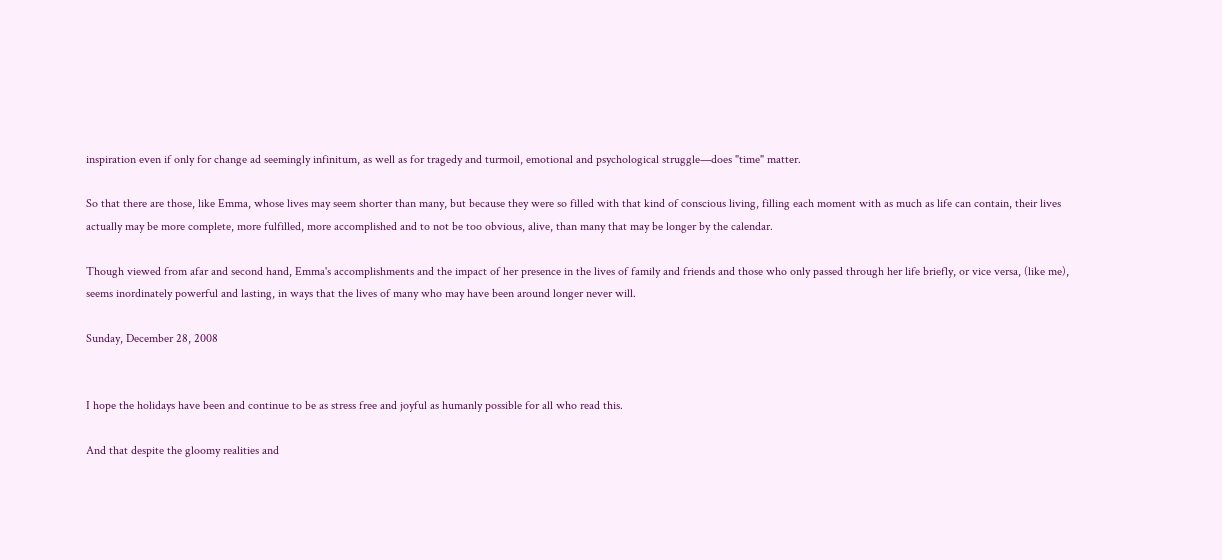inspiration even if only for change ad seemingly infinitum, as well as for tragedy and turmoil, emotional and psychological struggle—does "time" matter.

So that there are those, like Emma, whose lives may seem shorter than many, but because they were so filled with that kind of conscious living, filling each moment with as much as life can contain, their lives actually may be more complete, more fulfilled, more accomplished and to not be too obvious, alive, than many that may be longer by the calendar.

Though viewed from afar and second hand, Emma's accomplishments and the impact of her presence in the lives of family and friends and those who only passed through her life briefly, or vice versa, (like me), seems inordinately powerful and lasting, in ways that the lives of many who may have been around longer never will.

Sunday, December 28, 2008


I hope the holidays have been and continue to be as stress free and joyful as humanly possible for all who read this.

And that despite the gloomy realities and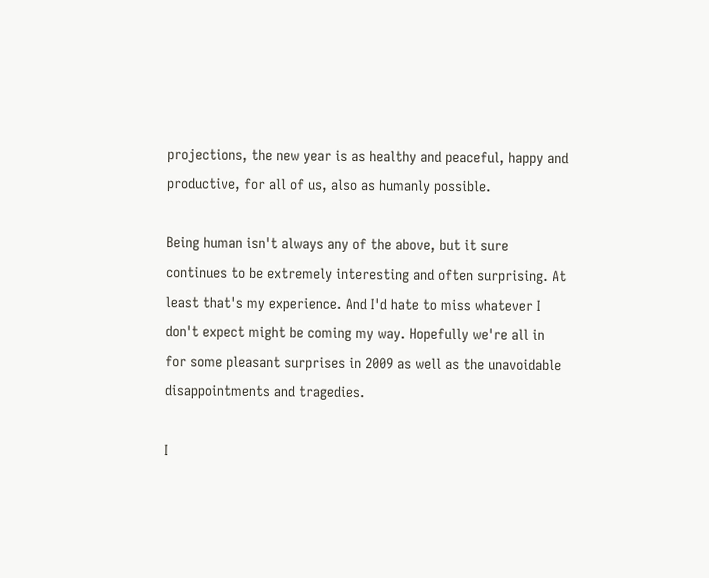projections, the new year is as healthy and peaceful, happy and productive, for all of us, also as humanly possible.

Being human isn't always any of the above, but it sure continues to be extremely interesting and often surprising. At least that's my experience. And I'd hate to miss whatever I don't expect might be coming my way. Hopefully we're all in for some pleasant surprises in 2009 as well as the unavoidable disappointments and tragedies.

I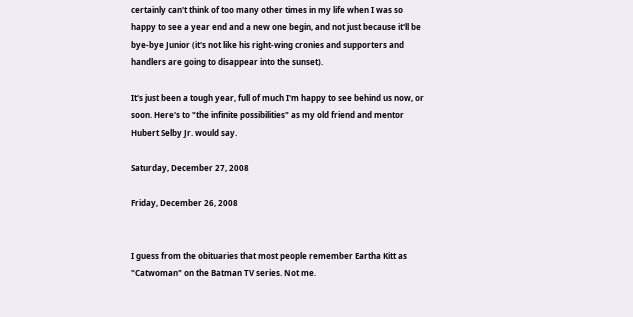certainly can't think of too many other times in my life when I was so happy to see a year end and a new one begin, and not just because it'll be bye-bye Junior (it's not like his right-wing cronies and supporters and handlers are going to disappear into the sunset).

It's just been a tough year, full of much I'm happy to see behind us now, or soon. Here's to "the infinite possibilities" as my old friend and mentor Hubert Selby Jr. would say.

Saturday, December 27, 2008

Friday, December 26, 2008


I guess from the obituaries that most people remember Eartha Kitt as "Catwoman" on the Batman TV series. Not me.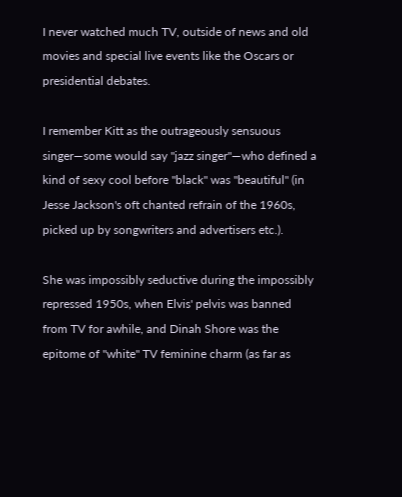I never watched much TV, outside of news and old movies and special live events like the Oscars or presidential debates.

I remember Kitt as the outrageously sensuous singer—some would say "jazz singer"—who defined a kind of sexy cool before "black" was "beautiful" (in Jesse Jackson's oft chanted refrain of the 1960s, picked up by songwriters and advertisers etc.).

She was impossibly seductive during the impossibly repressed 1950s, when Elvis' pelvis was banned from TV for awhile, and Dinah Shore was the epitome of "white" TV feminine charm (as far as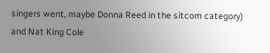singers went, maybe Donna Reed in the sitcom category) and Nat King Cole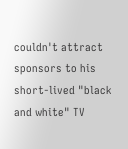couldn't attract sponsors to his short-lived "black and white" TV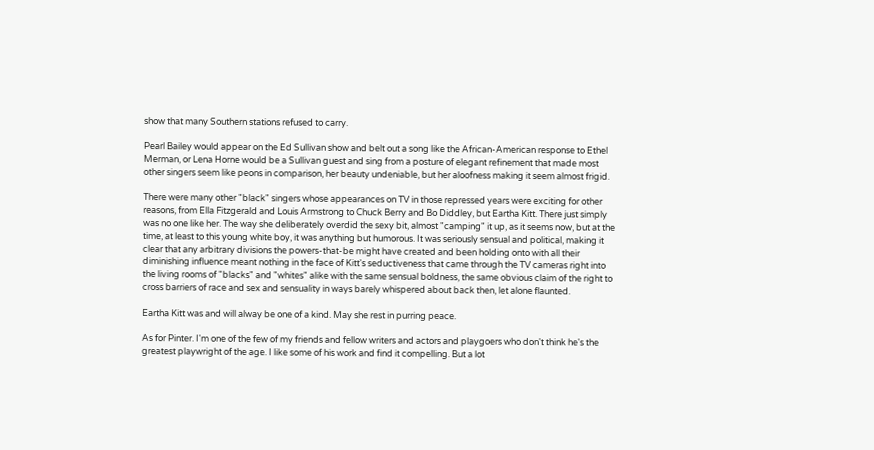show that many Southern stations refused to carry.

Pearl Bailey would appear on the Ed Sullivan show and belt out a song like the African-American response to Ethel Merman, or Lena Horne would be a Sullivan guest and sing from a posture of elegant refinement that made most other singers seem like peons in comparison, her beauty undeniable, but her aloofness making it seem almost frigid.

There were many other "black" singers whose appearances on TV in those repressed years were exciting for other reasons, from Ella Fitzgerald and Louis Armstrong to Chuck Berry and Bo Diddley, but Eartha Kitt. There just simply was no one like her. The way she deliberately overdid the sexy bit, almost "camping" it up, as it seems now, but at the time, at least to this young white boy, it was anything but humorous. It was seriously sensual and political, making it clear that any arbitrary divisions the powers-that-be might have created and been holding onto with all their diminishing influence meant nothing in the face of Kitt's seductiveness that came through the TV cameras right into the living rooms of "blacks" and "whites" alike with the same sensual boldness, the same obvious claim of the right to cross barriers of race and sex and sensuality in ways barely whispered about back then, let alone flaunted.

Eartha Kitt was and will alway be one of a kind. May she rest in purring peace.

As for Pinter. I'm one of the few of my friends and fellow writers and actors and playgoers who don't think he's the greatest playwright of the age. I like some of his work and find it compelling. But a lot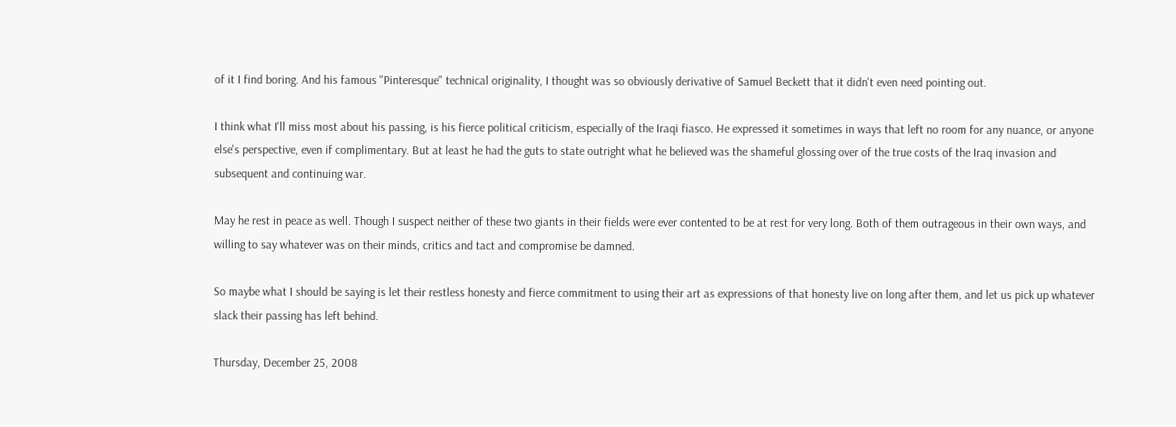of it I find boring. And his famous "Pinteresque" technical originality, I thought was so obviously derivative of Samuel Beckett that it didn't even need pointing out.

I think what I'll miss most about his passing, is his fierce political criticism, especially of the Iraqi fiasco. He expressed it sometimes in ways that left no room for any nuance, or anyone else's perspective, even if complimentary. But at least he had the guts to state outright what he believed was the shameful glossing over of the true costs of the Iraq invasion and subsequent and continuing war.

May he rest in peace as well. Though I suspect neither of these two giants in their fields were ever contented to be at rest for very long. Both of them outrageous in their own ways, and willing to say whatever was on their minds, critics and tact and compromise be damned.

So maybe what I should be saying is let their restless honesty and fierce commitment to using their art as expressions of that honesty live on long after them, and let us pick up whatever slack their passing has left behind.

Thursday, December 25, 2008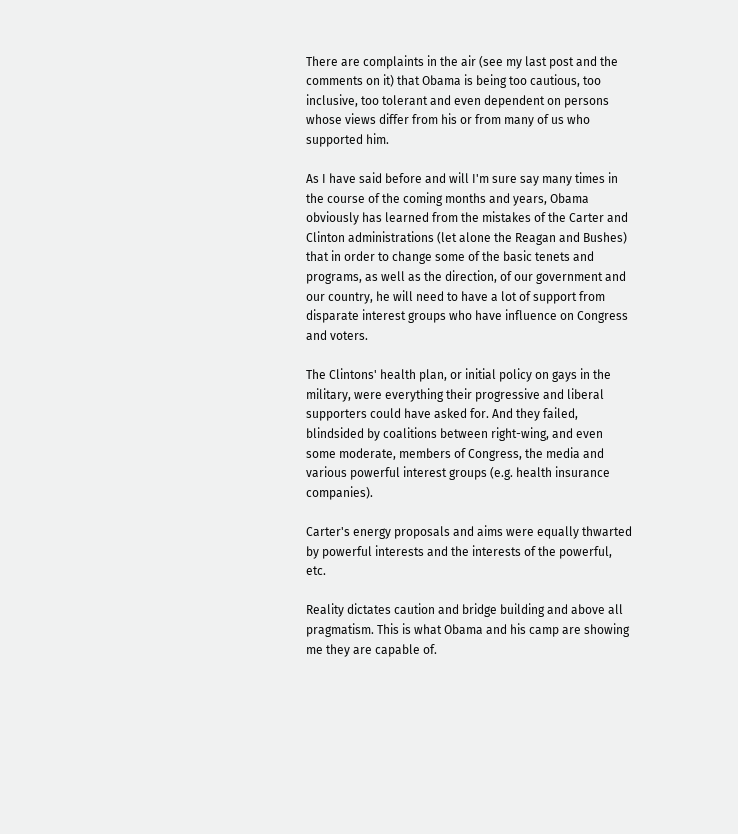There are complaints in the air (see my last post and the comments on it) that Obama is being too cautious, too inclusive, too tolerant and even dependent on persons whose views differ from his or from many of us who supported him.

As I have said before and will I'm sure say many times in the course of the coming months and years, Obama obviously has learned from the mistakes of the Carter and Clinton administrations (let alone the Reagan and Bushes) that in order to change some of the basic tenets and programs, as well as the direction, of our government and our country, he will need to have a lot of support from disparate interest groups who have influence on Congress and voters.

The Clintons' health plan, or initial policy on gays in the military, were everything their progressive and liberal supporters could have asked for. And they failed, blindsided by coalitions between right-wing, and even some moderate, members of Congress, the media and various powerful interest groups (e.g. health insurance companies).

Carter's energy proposals and aims were equally thwarted by powerful interests and the interests of the powerful, etc.

Reality dictates caution and bridge building and above all pragmatism. This is what Obama and his camp are showing me they are capable of.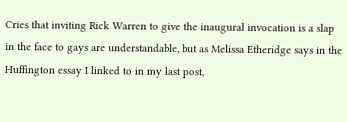Cries that inviting Rick Warren to give the inaugural invocation is a slap in the face to gays are understandable, but as Melissa Etheridge says in the Huffington essay I linked to in my last post,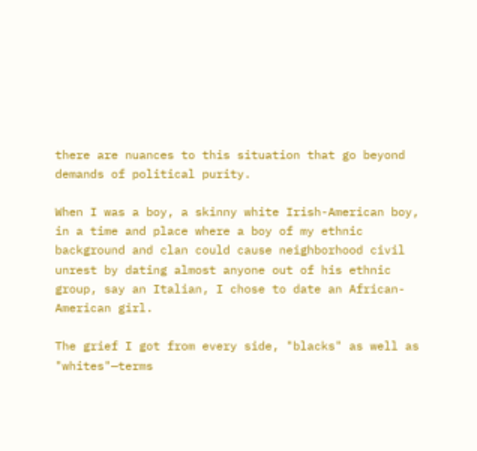there are nuances to this situation that go beyond demands of political purity.

When I was a boy, a skinny white Irish-American boy, in a time and place where a boy of my ethnic background and clan could cause neighborhood civil unrest by dating almost anyone out of his ethnic group, say an Italian, I chose to date an African-American girl.

The grief I got from every side, "blacks" as well as "whites"—terms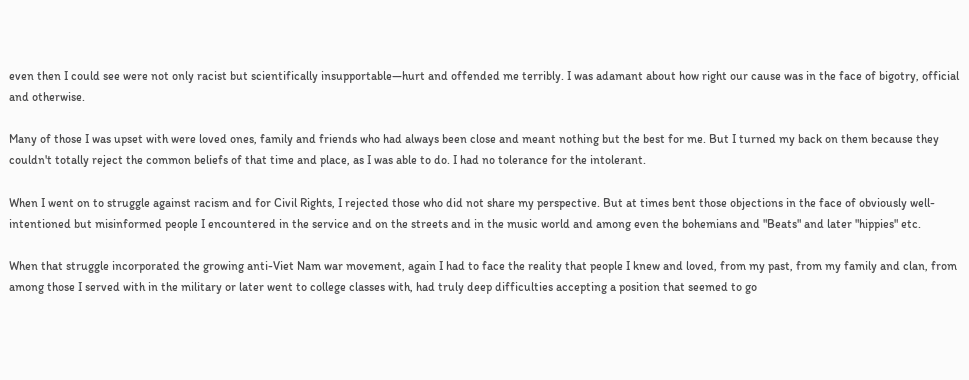even then I could see were not only racist but scientifically insupportable—hurt and offended me terribly. I was adamant about how right our cause was in the face of bigotry, official and otherwise.

Many of those I was upset with were loved ones, family and friends who had always been close and meant nothing but the best for me. But I turned my back on them because they couldn't totally reject the common beliefs of that time and place, as I was able to do. I had no tolerance for the intolerant.

When I went on to struggle against racism and for Civil Rights, I rejected those who did not share my perspective. But at times bent those objections in the face of obviously well-intentioned but misinformed people I encountered in the service and on the streets and in the music world and among even the bohemians and "Beats" and later "hippies" etc.

When that struggle incorporated the growing anti-Viet Nam war movement, again I had to face the reality that people I knew and loved, from my past, from my family and clan, from among those I served with in the military or later went to college classes with, had truly deep difficulties accepting a position that seemed to go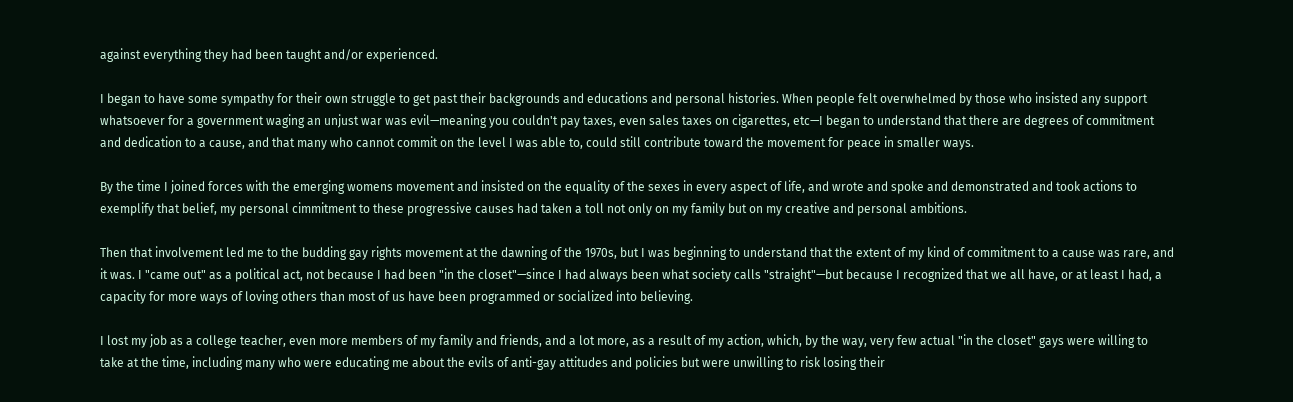against everything they had been taught and/or experienced.

I began to have some sympathy for their own struggle to get past their backgrounds and educations and personal histories. When people felt overwhelmed by those who insisted any support whatsoever for a government waging an unjust war was evil—meaning you couldn't pay taxes, even sales taxes on cigarettes, etc—I began to understand that there are degrees of commitment and dedication to a cause, and that many who cannot commit on the level I was able to, could still contribute toward the movement for peace in smaller ways.

By the time I joined forces with the emerging womens movement and insisted on the equality of the sexes in every aspect of life, and wrote and spoke and demonstrated and took actions to exemplify that belief, my personal cimmitment to these progressive causes had taken a toll not only on my family but on my creative and personal ambitions.

Then that involvement led me to the budding gay rights movement at the dawning of the 1970s, but I was beginning to understand that the extent of my kind of commitment to a cause was rare, and it was. I "came out" as a political act, not because I had been "in the closet"—since I had always been what society calls "straight"—but because I recognized that we all have, or at least I had, a capacity for more ways of loving others than most of us have been programmed or socialized into believing.

I lost my job as a college teacher, even more members of my family and friends, and a lot more, as a result of my action, which, by the way, very few actual "in the closet" gays were willing to take at the time, including many who were educating me about the evils of anti-gay attitudes and policies but were unwilling to risk losing their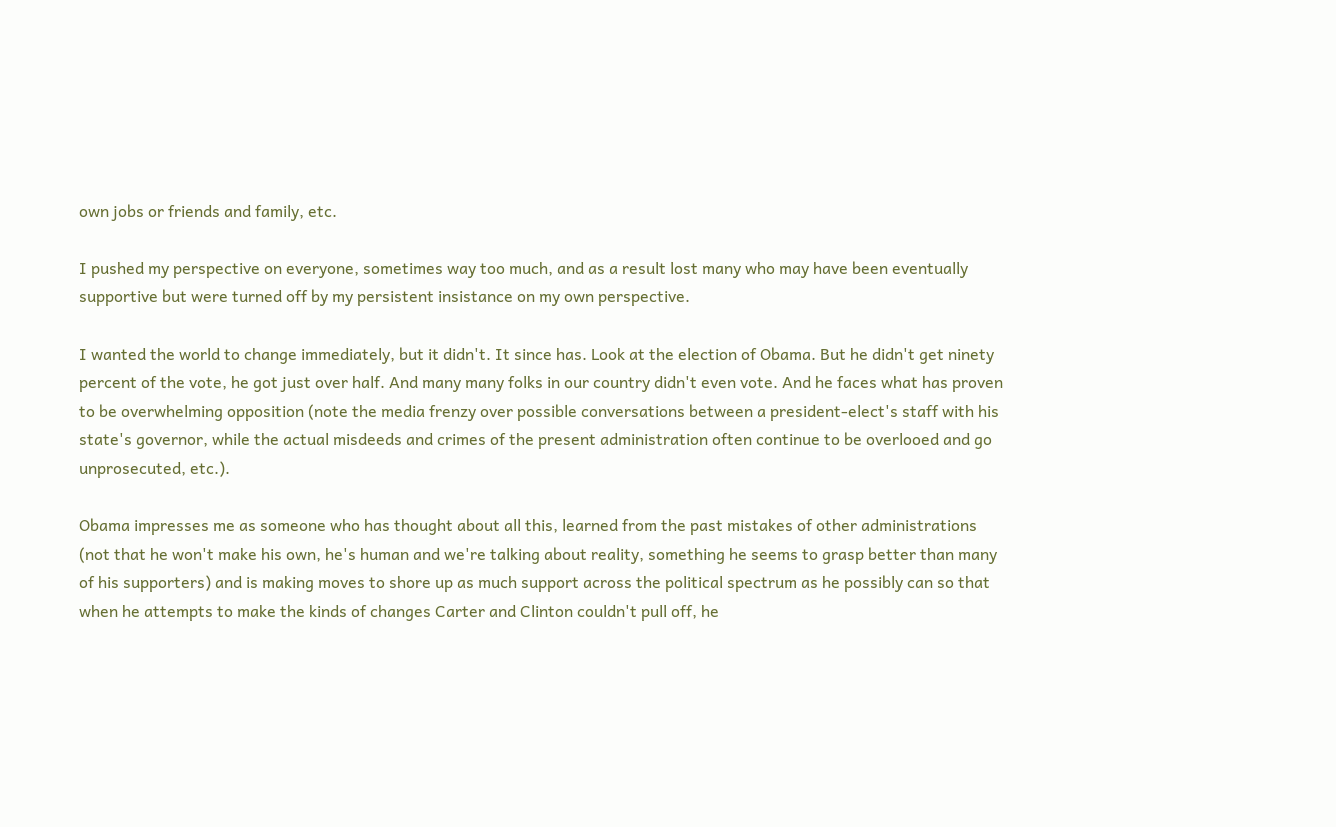own jobs or friends and family, etc.

I pushed my perspective on everyone, sometimes way too much, and as a result lost many who may have been eventually supportive but were turned off by my persistent insistance on my own perspective.

I wanted the world to change immediately, but it didn't. It since has. Look at the election of Obama. But he didn't get ninety percent of the vote, he got just over half. And many many folks in our country didn't even vote. And he faces what has proven to be overwhelming opposition (note the media frenzy over possible conversations between a president-elect's staff with his state's governor, while the actual misdeeds and crimes of the present administration often continue to be overlooed and go unprosecuted, etc.).

Obama impresses me as someone who has thought about all this, learned from the past mistakes of other administrations (not that he won't make his own, he's human and we're talking about reality, something he seems to grasp better than many of his supporters) and is making moves to shore up as much support across the political spectrum as he possibly can so that when he attempts to make the kinds of changes Carter and Clinton couldn't pull off, he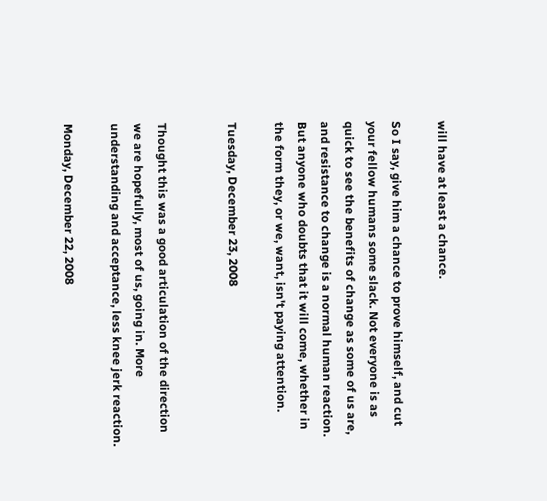will have at least a chance.

So I say, give him a chance to prove himself, and cut your fellow humans some slack. Not everyone is as quick to see the benefits of change as some of us are, and resistance to change is a normal human reaction. But anyone who doubts that it will come, whether in the form they, or we, want, isn't paying attention.

Tuesday, December 23, 2008


Thought this was a good articulation of the direction we are hopefully, most of us, going in. More understanding and acceptance, less knee jerk reaction.

Monday, December 22, 2008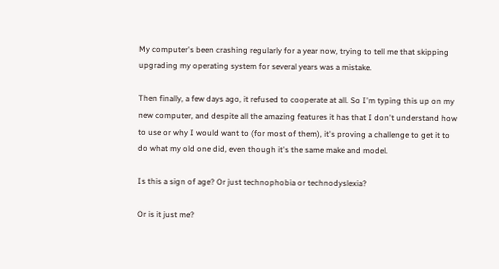My computer's been crashing regularly for a year now, trying to tell me that skipping upgrading my operating system for several years was a mistake.

Then finally, a few days ago, it refused to cooperate at all. So I'm typing this up on my new computer, and despite all the amazing features it has that I don't understand how to use or why I would want to (for most of them), it's proving a challenge to get it to do what my old one did, even though it's the same make and model.

Is this a sign of age? Or just technophobia or technodyslexia?

Or is it just me?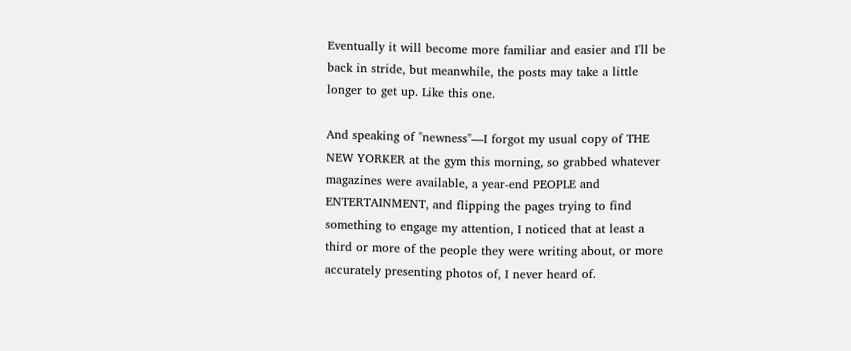Eventually it will become more familiar and easier and I'll be back in stride, but meanwhile, the posts may take a little longer to get up. Like this one.

And speaking of "newness"—I forgot my usual copy of THE NEW YORKER at the gym this morning, so grabbed whatever magazines were available, a year-end PEOPLE and ENTERTAINMENT, and flipping the pages trying to find something to engage my attention, I noticed that at least a third or more of the people they were writing about, or more accurately presenting photos of, I never heard of.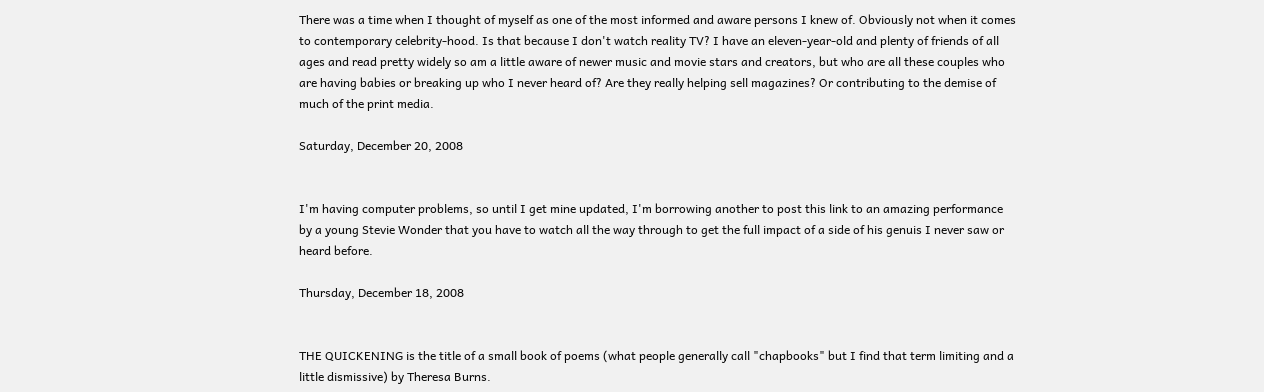There was a time when I thought of myself as one of the most informed and aware persons I knew of. Obviously not when it comes to contemporary celebrity-hood. Is that because I don't watch reality TV? I have an eleven-year-old and plenty of friends of all ages and read pretty widely so am a little aware of newer music and movie stars and creators, but who are all these couples who are having babies or breaking up who I never heard of? Are they really helping sell magazines? Or contributing to the demise of much of the print media.

Saturday, December 20, 2008


I'm having computer problems, so until I get mine updated, I'm borrowing another to post this link to an amazing performance by a young Stevie Wonder that you have to watch all the way through to get the full impact of a side of his genuis I never saw or heard before.

Thursday, December 18, 2008


THE QUICKENING is the title of a small book of poems (what people generally call "chapbooks" but I find that term limiting and a little dismissive) by Theresa Burns.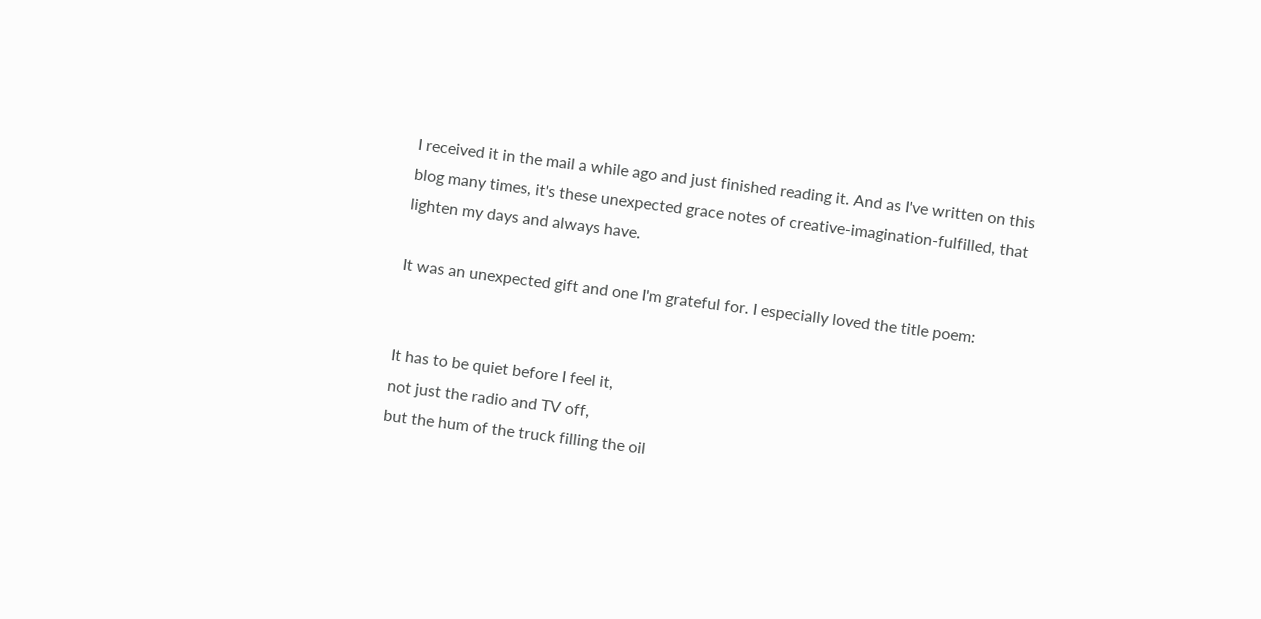I received it in the mail a while ago and just finished reading it. And as I've written on this blog many times, it's these unexpected grace notes of creative-imagination-fulfilled, that lighten my days and always have.

It was an unexpected gift and one I'm grateful for. I especially loved the title poem:


It has to be quiet before I feel it,
not just the radio and TV off,
but the hum of the truck filling the oil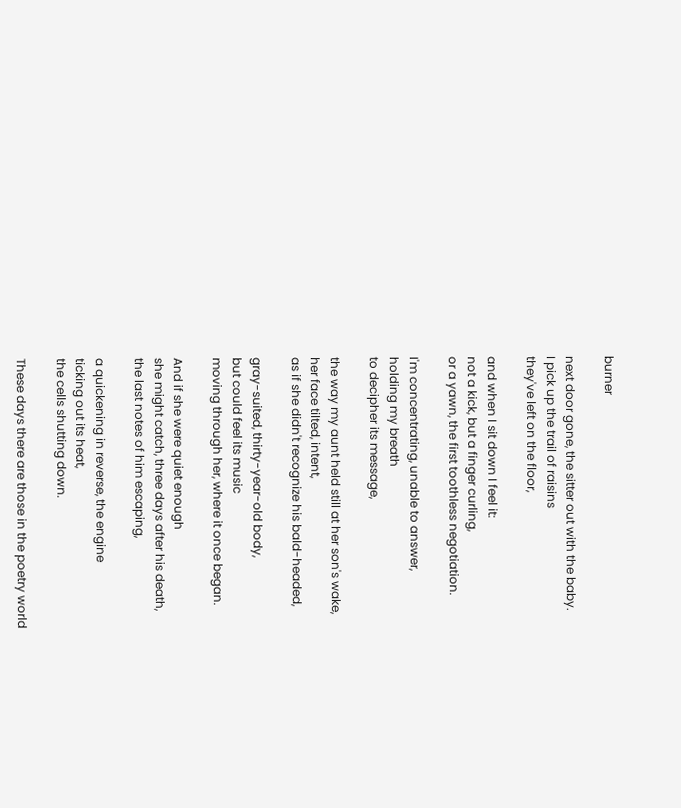burner

next door gone, the sitter out with the baby.
I pick up the trail of raisins
they've left on the floor,

and when I sit down I feel it:
not a kick, but a finger curling,
or a yawn, the first toothless negotiation.

I'm concentrating, unable to answer,
holding my breath
to decipher its message,

the way my aunt held still at her son's wake,
her face tilted, intent,
as if she didn't recognize his bald-headed,

gray-suited, thirty-year-old body,
but could feel its music
moving through her, where it once began.

And if she were quiet enough
she might catch, three days after his death,
the last notes of him escaping,

a quickening in reverse, the engine
ticking out its heat,
the cells shutting down.

These days there are those in the poetry world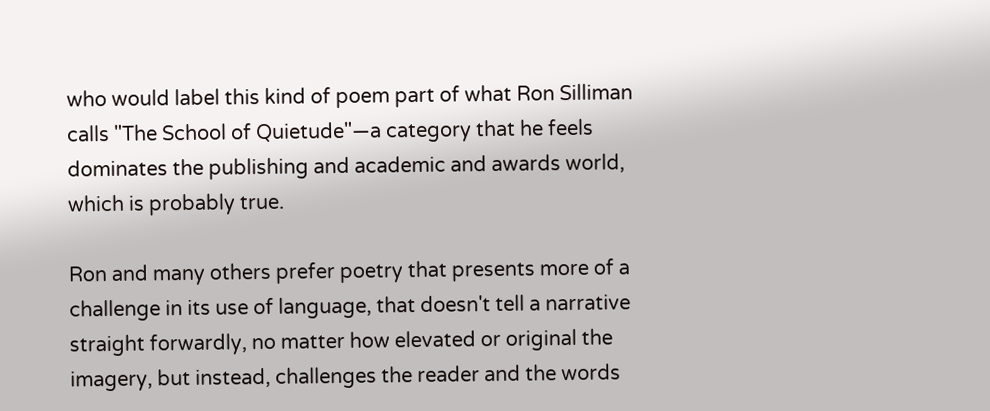who would label this kind of poem part of what Ron Silliman calls "The School of Quietude"—a category that he feels dominates the publishing and academic and awards world, which is probably true.

Ron and many others prefer poetry that presents more of a challenge in its use of language, that doesn't tell a narrative straight forwardly, no matter how elevated or original the imagery, but instead, challenges the reader and the words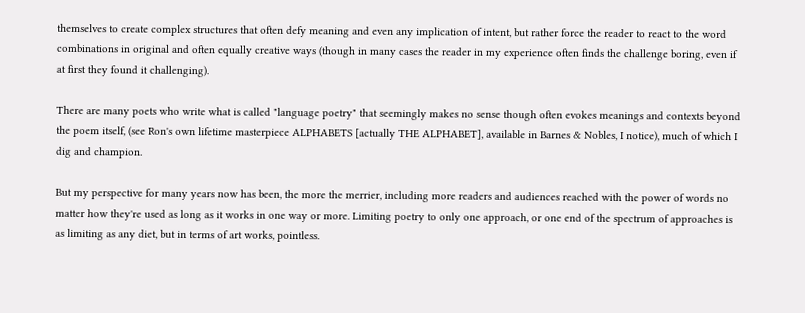themselves to create complex structures that often defy meaning and even any implication of intent, but rather force the reader to react to the word combinations in original and often equally creative ways (though in many cases the reader in my experience often finds the challenge boring, even if at first they found it challenging).

There are many poets who write what is called "language poetry" that seemingly makes no sense though often evokes meanings and contexts beyond the poem itself, (see Ron's own lifetime masterpiece ALPHABETS [actually THE ALPHABET], available in Barnes & Nobles, I notice), much of which I dig and champion.

But my perspective for many years now has been, the more the merrier, including more readers and audiences reached with the power of words no matter how they're used as long as it works in one way or more. Limiting poetry to only one approach, or one end of the spectrum of approaches is as limiting as any diet, but in terms of art works, pointless.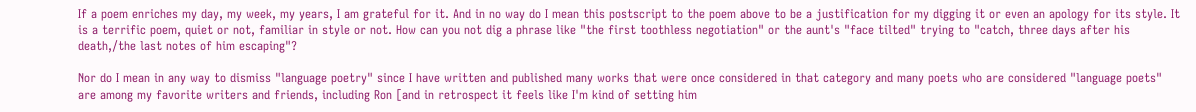If a poem enriches my day, my week, my years, I am grateful for it. And in no way do I mean this postscript to the poem above to be a justification for my digging it or even an apology for its style. It is a terrific poem, quiet or not, familiar in style or not. How can you not dig a phrase like "the first toothless negotiation" or the aunt's "face tilted" trying to "catch, three days after his death,/the last notes of him escaping"?

Nor do I mean in any way to dismiss "language poetry" since I have written and published many works that were once considered in that category and many poets who are considered "language poets" are among my favorite writers and friends, including Ron [and in retrospect it feels like I'm kind of setting him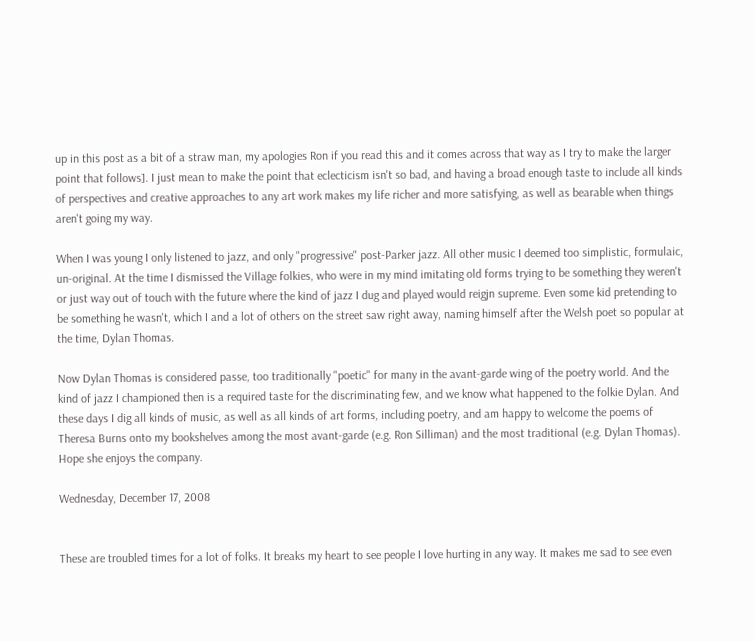up in this post as a bit of a straw man, my apologies Ron if you read this and it comes across that way as I try to make the larger point that follows]. I just mean to make the point that eclecticism isn't so bad, and having a broad enough taste to include all kinds of perspectives and creative approaches to any art work makes my life richer and more satisfying, as well as bearable when things aren't going my way.

When I was young I only listened to jazz, and only "progressive" post-Parker jazz. All other music I deemed too simplistic, formulaic, un-original. At the time I dismissed the Village folkies, who were in my mind imitating old forms trying to be something they weren't or just way out of touch with the future where the kind of jazz I dug and played would reigjn supreme. Even some kid pretending to be something he wasn't, which I and a lot of others on the street saw right away, naming himself after the Welsh poet so popular at the time, Dylan Thomas.

Now Dylan Thomas is considered passe, too traditionally "poetic" for many in the avant-garde wing of the poetry world. And the kind of jazz I championed then is a required taste for the discriminating few, and we know what happened to the folkie Dylan. And these days I dig all kinds of music, as well as all kinds of art forms, including poetry, and am happy to welcome the poems of Theresa Burns onto my bookshelves among the most avant-garde (e.g. Ron Silliman) and the most traditional (e.g. Dylan Thomas). Hope she enjoys the company.

Wednesday, December 17, 2008


These are troubled times for a lot of folks. It breaks my heart to see people I love hurting in any way. It makes me sad to see even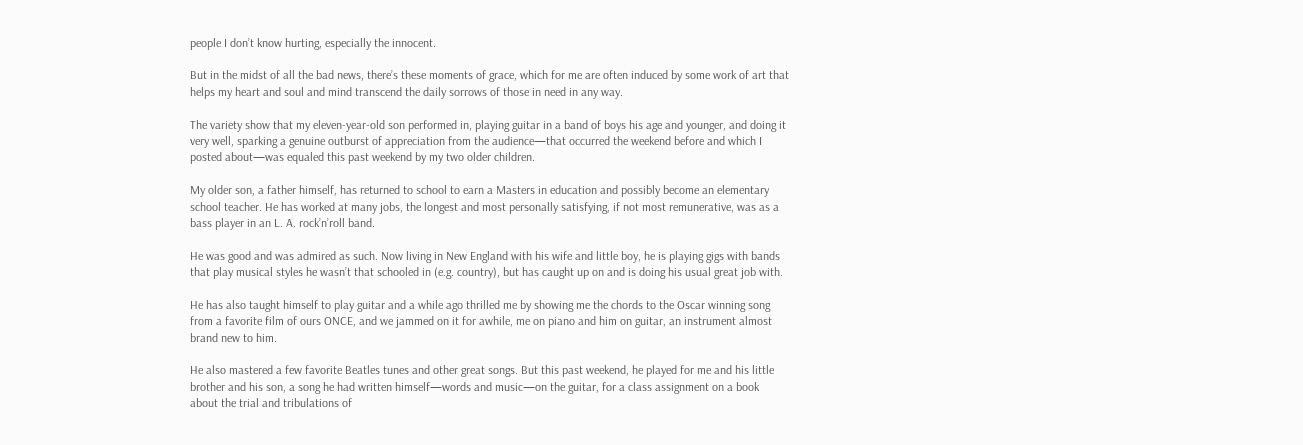people I don’t know hurting, especially the innocent.

But in the midst of all the bad news, there’s these moments of grace, which for me are often induced by some work of art that helps my heart and soul and mind transcend the daily sorrows of those in need in any way.

The variety show that my eleven-year-old son performed in, playing guitar in a band of boys his age and younger, and doing it very well, sparking a genuine outburst of appreciation from the audience—that occurred the weekend before and which I posted about—was equaled this past weekend by my two older children.

My older son, a father himself, has returned to school to earn a Masters in education and possibly become an elementary school teacher. He has worked at many jobs, the longest and most personally satisfying, if not most remunerative, was as a bass player in an L. A. rock’n’roll band.

He was good and was admired as such. Now living in New England with his wife and little boy, he is playing gigs with bands that play musical styles he wasn’t that schooled in (e.g. country), but has caught up on and is doing his usual great job with.

He has also taught himself to play guitar and a while ago thrilled me by showing me the chords to the Oscar winning song from a favorite film of ours ONCE, and we jammed on it for awhile, me on piano and him on guitar, an instrument almost brand new to him.

He also mastered a few favorite Beatles tunes and other great songs. But this past weekend, he played for me and his little brother and his son, a song he had written himself—words and music—on the guitar, for a class assignment on a book about the trial and tribulations of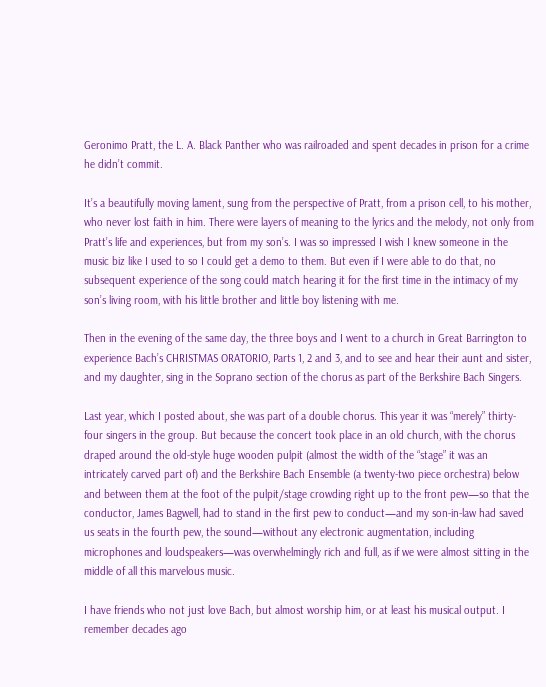Geronimo Pratt, the L. A. Black Panther who was railroaded and spent decades in prison for a crime he didn’t commit.

It’s a beautifully moving lament, sung from the perspective of Pratt, from a prison cell, to his mother, who never lost faith in him. There were layers of meaning to the lyrics and the melody, not only from Pratt’s life and experiences, but from my son’s. I was so impressed I wish I knew someone in the music biz like I used to so I could get a demo to them. But even if I were able to do that, no subsequent experience of the song could match hearing it for the first time in the intimacy of my son’s living room, with his little brother and little boy listening with me.

Then in the evening of the same day, the three boys and I went to a church in Great Barrington to experience Bach’s CHRISTMAS ORATORIO, Parts 1, 2 and 3, and to see and hear their aunt and sister, and my daughter, sing in the Soprano section of the chorus as part of the Berkshire Bach Singers.

Last year, which I posted about, she was part of a double chorus. This year it was “merely” thirty-four singers in the group. But because the concert took place in an old church, with the chorus draped around the old-style huge wooden pulpit (almost the width of the “stage” it was an intricately carved part of) and the Berkshire Bach Ensemble (a twenty-two piece orchestra) below and between them at the foot of the pulpit/stage crowding right up to the front pew—so that the conductor, James Bagwell, had to stand in the first pew to conduct—and my son-in-law had saved us seats in the fourth pew, the sound—without any electronic augmentation, including microphones and loudspeakers—was overwhelmingly rich and full, as if we were almost sitting in the middle of all this marvelous music.

I have friends who not just love Bach, but almost worship him, or at least his musical output. I remember decades ago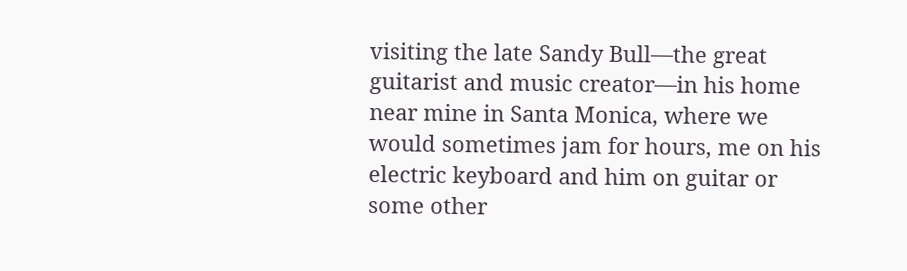visiting the late Sandy Bull—the great guitarist and music creator—in his home near mine in Santa Monica, where we would sometimes jam for hours, me on his electric keyboard and him on guitar or some other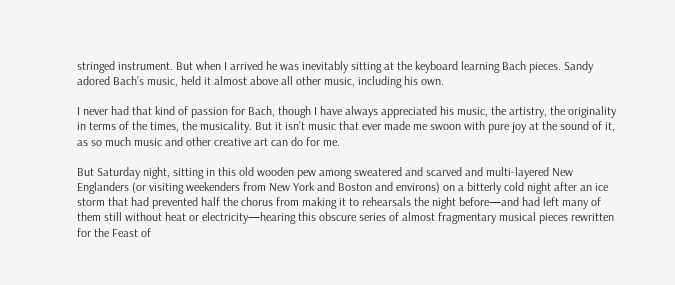stringed instrument. But when I arrived he was inevitably sitting at the keyboard learning Bach pieces. Sandy adored Bach’s music, held it almost above all other music, including his own.

I never had that kind of passion for Bach, though I have always appreciated his music, the artistry, the originality in terms of the times, the musicality. But it isn’t music that ever made me swoon with pure joy at the sound of it, as so much music and other creative art can do for me.

But Saturday night, sitting in this old wooden pew among sweatered and scarved and multi-layered New Englanders (or visiting weekenders from New York and Boston and environs) on a bitterly cold night after an ice storm that had prevented half the chorus from making it to rehearsals the night before—and had left many of them still without heat or electricity—hearing this obscure series of almost fragmentary musical pieces rewritten for the Feast of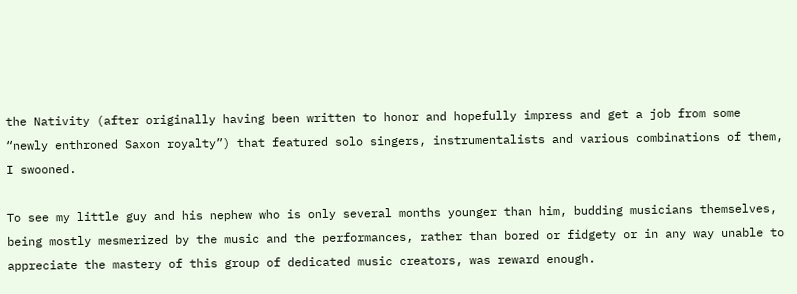the Nativity (after originally having been written to honor and hopefully impress and get a job from some “newly enthroned Saxon royalty”) that featured solo singers, instrumentalists and various combinations of them, I swooned.

To see my little guy and his nephew who is only several months younger than him, budding musicians themselves, being mostly mesmerized by the music and the performances, rather than bored or fidgety or in any way unable to appreciate the mastery of this group of dedicated music creators, was reward enough.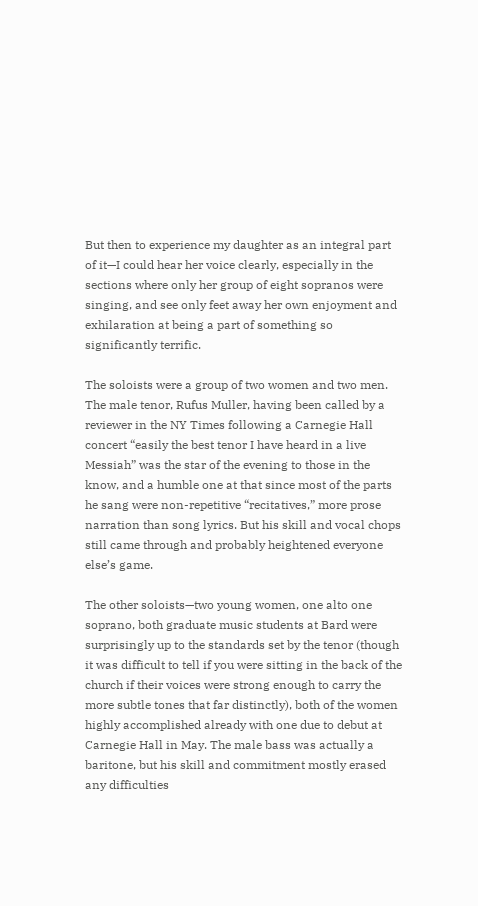But then to experience my daughter as an integral part of it—I could hear her voice clearly, especially in the sections where only her group of eight sopranos were singing, and see only feet away her own enjoyment and exhilaration at being a part of something so significantly terrific.

The soloists were a group of two women and two men. The male tenor, Rufus Muller, having been called by a reviewer in the NY Times following a Carnegie Hall concert “easily the best tenor I have heard in a live Messiah” was the star of the evening to those in the know, and a humble one at that since most of the parts he sang were non-repetitive “recitatives,” more prose narration than song lyrics. But his skill and vocal chops still came through and probably heightened everyone else’s game.

The other soloists—two young women, one alto one soprano, both graduate music students at Bard were surprisingly up to the standards set by the tenor (though it was difficult to tell if you were sitting in the back of the church if their voices were strong enough to carry the more subtle tones that far distinctly), both of the women highly accomplished already with one due to debut at Carnegie Hall in May. The male bass was actually a baritone, but his skill and commitment mostly erased any difficulties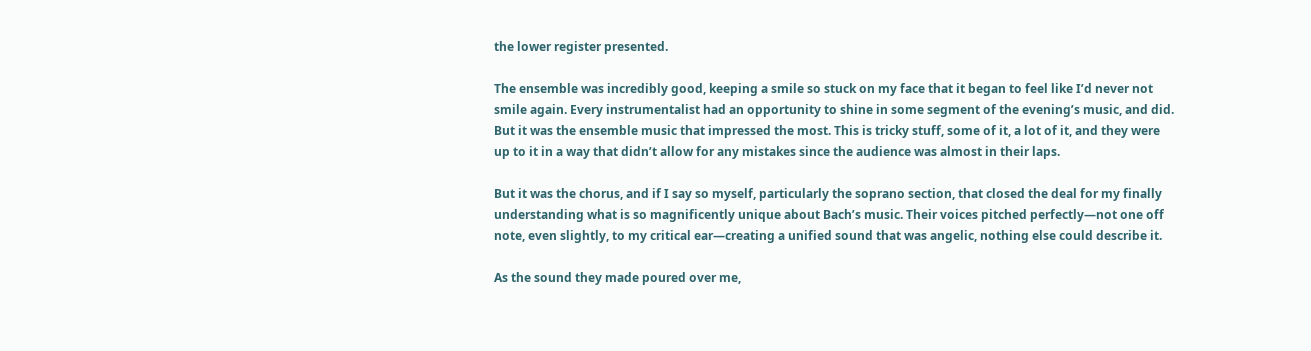the lower register presented.

The ensemble was incredibly good, keeping a smile so stuck on my face that it began to feel like I’d never not smile again. Every instrumentalist had an opportunity to shine in some segment of the evening’s music, and did. But it was the ensemble music that impressed the most. This is tricky stuff, some of it, a lot of it, and they were up to it in a way that didn’t allow for any mistakes since the audience was almost in their laps.

But it was the chorus, and if I say so myself, particularly the soprano section, that closed the deal for my finally understanding what is so magnificently unique about Bach’s music. Their voices pitched perfectly—not one off note, even slightly, to my critical ear—creating a unified sound that was angelic, nothing else could describe it.

As the sound they made poured over me,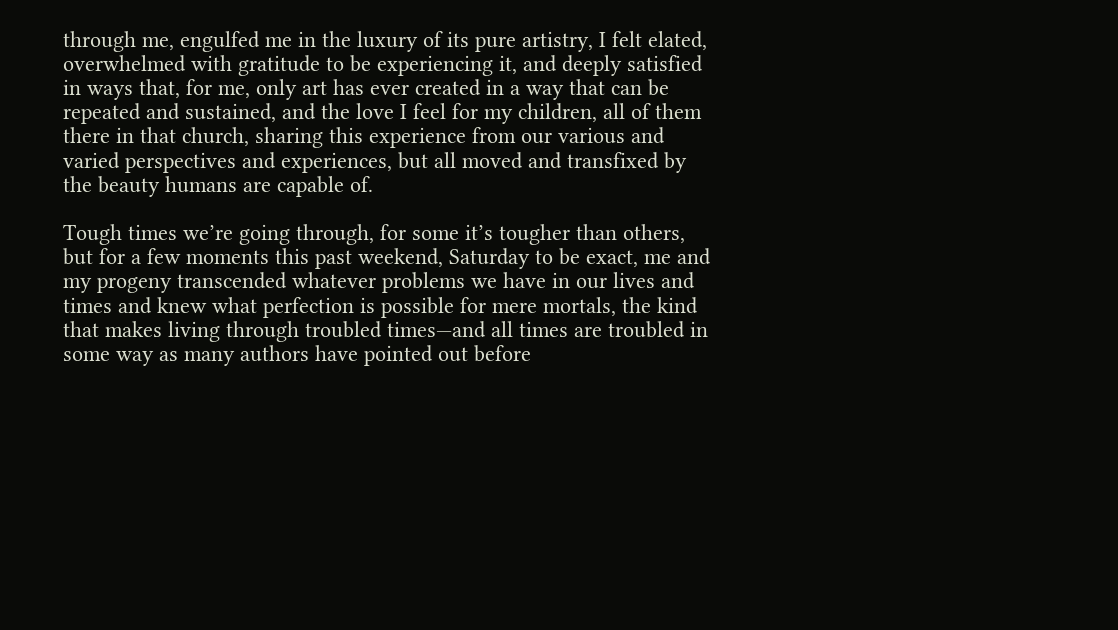through me, engulfed me in the luxury of its pure artistry, I felt elated, overwhelmed with gratitude to be experiencing it, and deeply satisfied in ways that, for me, only art has ever created in a way that can be repeated and sustained, and the love I feel for my children, all of them there in that church, sharing this experience from our various and varied perspectives and experiences, but all moved and transfixed by the beauty humans are capable of.

Tough times we’re going through, for some it’s tougher than others, but for a few moments this past weekend, Saturday to be exact, me and my progeny transcended whatever problems we have in our lives and times and knew what perfection is possible for mere mortals, the kind that makes living through troubled times—and all times are troubled in some way as many authors have pointed out before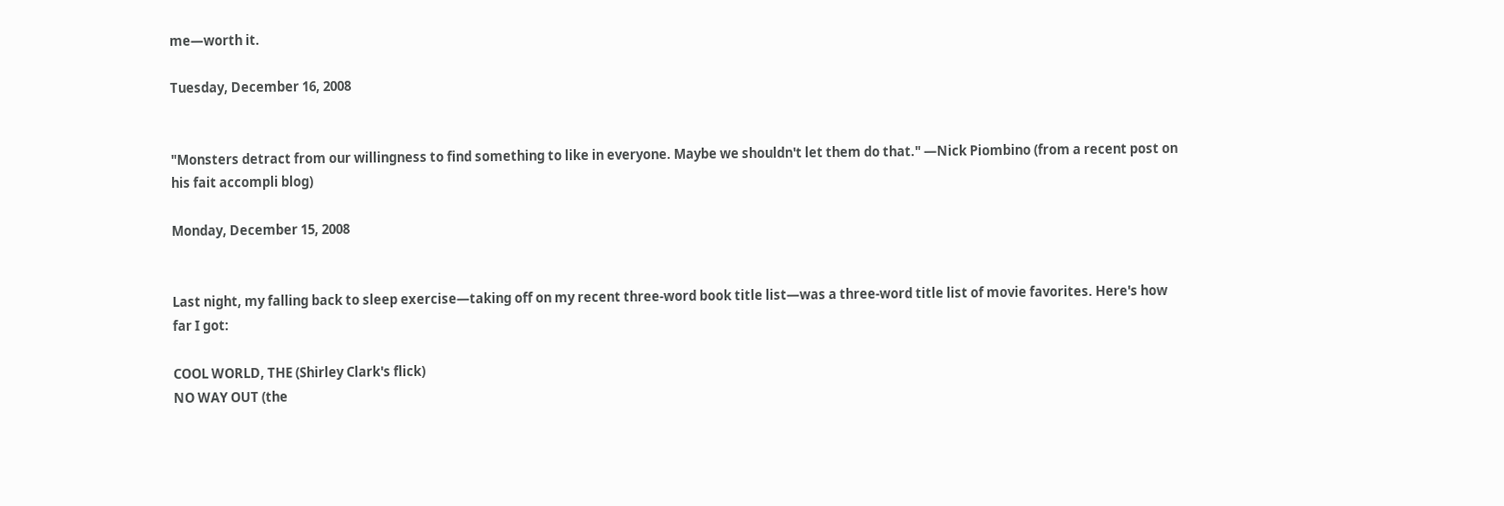me—worth it.

Tuesday, December 16, 2008


"Monsters detract from our willingness to find something to like in everyone. Maybe we shouldn't let them do that." —Nick Piombino (from a recent post on his fait accompli blog)

Monday, December 15, 2008


Last night, my falling back to sleep exercise—taking off on my recent three-word book title list—was a three-word title list of movie favorites. Here's how far I got:

COOL WORLD, THE (Shirley Clark's flick)
NO WAY OUT (the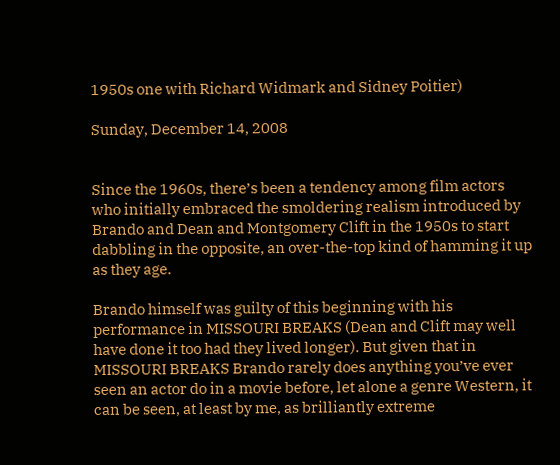1950s one with Richard Widmark and Sidney Poitier)

Sunday, December 14, 2008


Since the 1960s, there’s been a tendency among film actors who initially embraced the smoldering realism introduced by Brando and Dean and Montgomery Clift in the 1950s to start dabbling in the opposite, an over-the-top kind of hamming it up as they age.

Brando himself was guilty of this beginning with his performance in MISSOURI BREAKS (Dean and Clift may well have done it too had they lived longer). But given that in MISSOURI BREAKS Brando rarely does anything you’ve ever seen an actor do in a movie before, let alone a genre Western, it can be seen, at least by me, as brilliantly extreme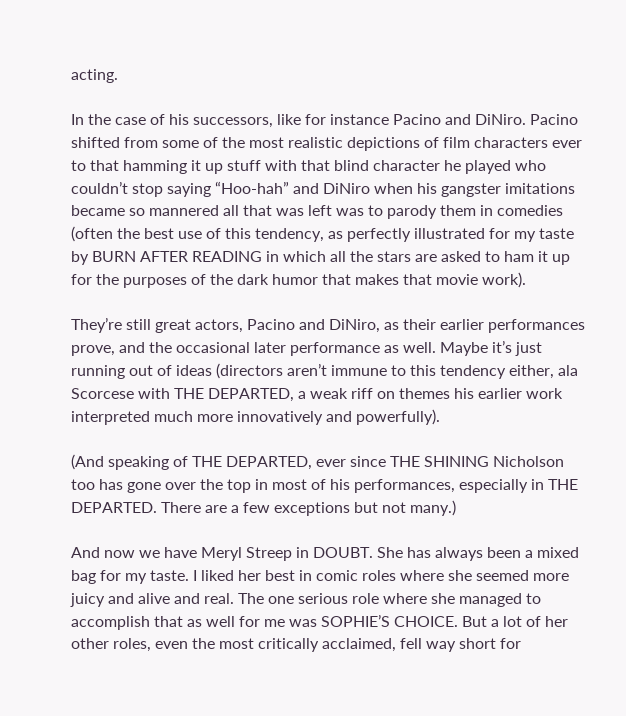acting.

In the case of his successors, like for instance Pacino and DiNiro. Pacino shifted from some of the most realistic depictions of film characters ever to that hamming it up stuff with that blind character he played who couldn’t stop saying “Hoo-hah” and DiNiro when his gangster imitations became so mannered all that was left was to parody them in comedies (often the best use of this tendency, as perfectly illustrated for my taste by BURN AFTER READING in which all the stars are asked to ham it up for the purposes of the dark humor that makes that movie work).

They’re still great actors, Pacino and DiNiro, as their earlier performances prove, and the occasional later performance as well. Maybe it’s just running out of ideas (directors aren’t immune to this tendency either, ala Scorcese with THE DEPARTED, a weak riff on themes his earlier work interpreted much more innovatively and powerfully).

(And speaking of THE DEPARTED, ever since THE SHINING Nicholson too has gone over the top in most of his performances, especially in THE DEPARTED. There are a few exceptions but not many.)

And now we have Meryl Streep in DOUBT. She has always been a mixed bag for my taste. I liked her best in comic roles where she seemed more juicy and alive and real. The one serious role where she managed to accomplish that as well for me was SOPHIE’S CHOICE. But a lot of her other roles, even the most critically acclaimed, fell way short for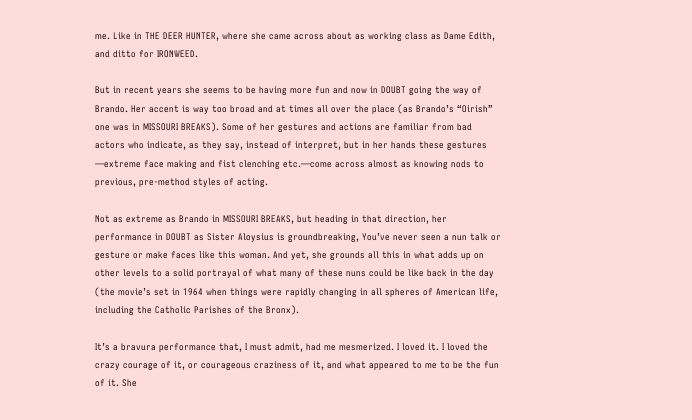me. Like in THE DEER HUNTER, where she came across about as working class as Dame Edith, and ditto for IRONWEED.

But in recent years she seems to be having more fun and now in DOUBT going the way of Brando. Her accent is way too broad and at times all over the place (as Brando’s “Oirish” one was in MISSOURI BREAKS). Some of her gestures and actions are familiar from bad actors who indicate, as they say, instead of interpret, but in her hands these gestures —extreme face making and fist clenching etc.—come across almost as knowing nods to previous, pre-method styles of acting.

Not as extreme as Brando in MISSOURI BREAKS, but heading in that direction, her performance in DOUBT as Sister Aloysius is groundbreaking, You’ve never seen a nun talk or gesture or make faces like this woman. And yet, she grounds all this in what adds up on other levels to a solid portrayal of what many of these nuns could be like back in the day (the movie’s set in 1964 when things were rapidly changing in all spheres of American life, including the Catholic Parishes of the Bronx).

It’s a bravura performance that, I must admit, had me mesmerized. I loved it. I loved the crazy courage of it, or courageous craziness of it, and what appeared to me to be the fun of it. She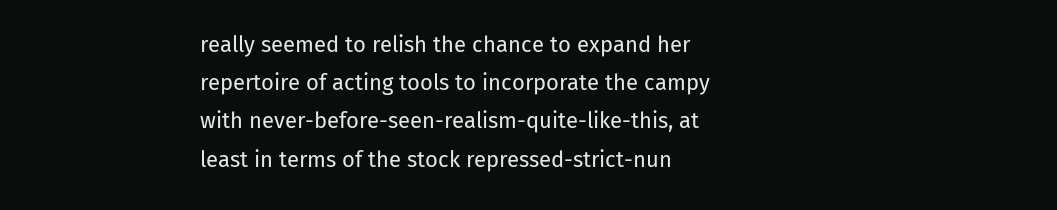really seemed to relish the chance to expand her repertoire of acting tools to incorporate the campy with never-before-seen-realism-quite-like-this, at least in terms of the stock repressed-strict-nun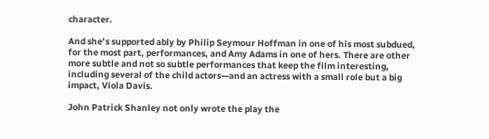character.

And she’s supported ably by Philip Seymour Hoffman in one of his most subdued, for the most part, performances, and Amy Adams in one of hers. There are other more subtle and not so subtle performances that keep the film interesting, including several of the child actors—and an actress with a small role but a big impact, Viola Davis.

John Patrick Shanley not only wrote the play the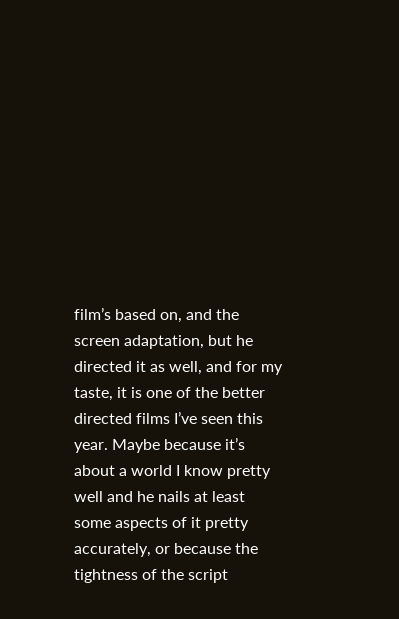film’s based on, and the screen adaptation, but he directed it as well, and for my taste, it is one of the better directed films I’ve seen this year. Maybe because it’s about a world I know pretty well and he nails at least some aspects of it pretty accurately, or because the tightness of the script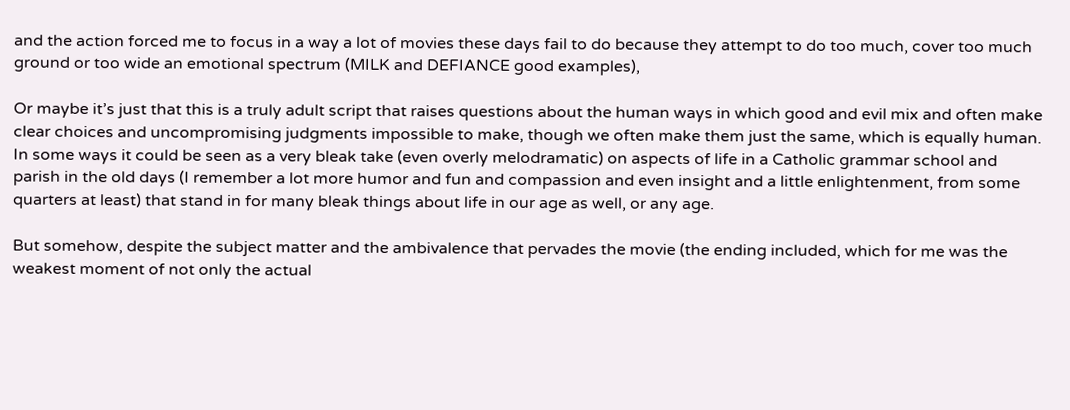and the action forced me to focus in a way a lot of movies these days fail to do because they attempt to do too much, cover too much ground or too wide an emotional spectrum (MILK and DEFIANCE good examples),

Or maybe it’s just that this is a truly adult script that raises questions about the human ways in which good and evil mix and often make clear choices and uncompromising judgments impossible to make, though we often make them just the same, which is equally human. In some ways it could be seen as a very bleak take (even overly melodramatic) on aspects of life in a Catholic grammar school and parish in the old days (I remember a lot more humor and fun and compassion and even insight and a little enlightenment, from some quarters at least) that stand in for many bleak things about life in our age as well, or any age.

But somehow, despite the subject matter and the ambivalence that pervades the movie (the ending included, which for me was the weakest moment of not only the actual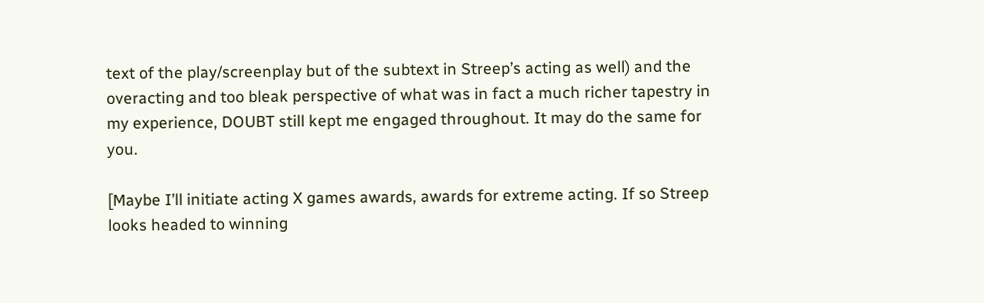text of the play/screenplay but of the subtext in Streep’s acting as well) and the overacting and too bleak perspective of what was in fact a much richer tapestry in my experience, DOUBT still kept me engaged throughout. It may do the same for you.

[Maybe I’ll initiate acting X games awards, awards for extreme acting. If so Streep looks headed to winning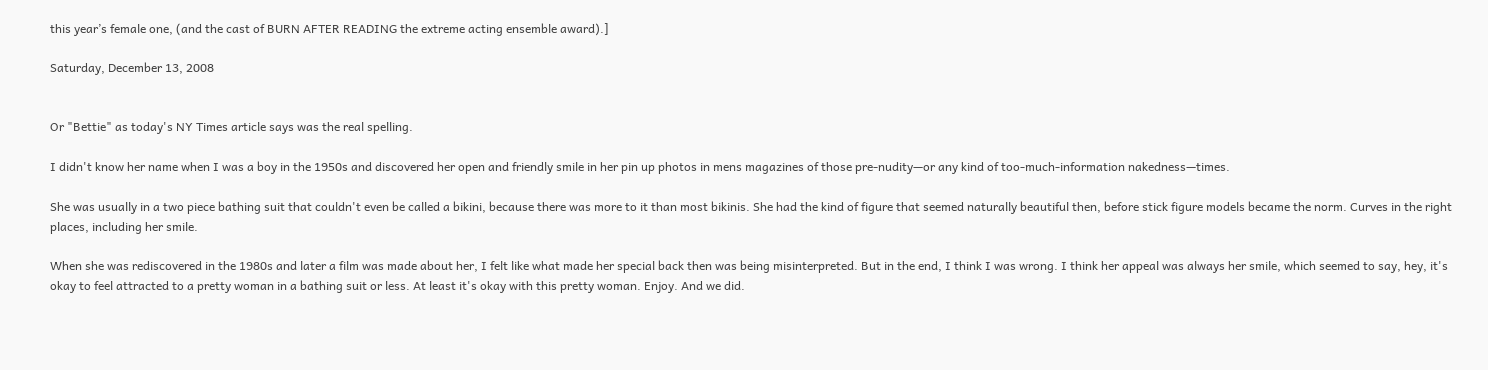this year’s female one, (and the cast of BURN AFTER READING the extreme acting ensemble award).]

Saturday, December 13, 2008


Or "Bettie" as today's NY Times article says was the real spelling.

I didn't know her name when I was a boy in the 1950s and discovered her open and friendly smile in her pin up photos in mens magazines of those pre-nudity—or any kind of too-much-information nakedness—times.

She was usually in a two piece bathing suit that couldn't even be called a bikini, because there was more to it than most bikinis. She had the kind of figure that seemed naturally beautiful then, before stick figure models became the norm. Curves in the right places, including her smile.

When she was rediscovered in the 1980s and later a film was made about her, I felt like what made her special back then was being misinterpreted. But in the end, I think I was wrong. I think her appeal was always her smile, which seemed to say, hey, it's okay to feel attracted to a pretty woman in a bathing suit or less. At least it's okay with this pretty woman. Enjoy. And we did.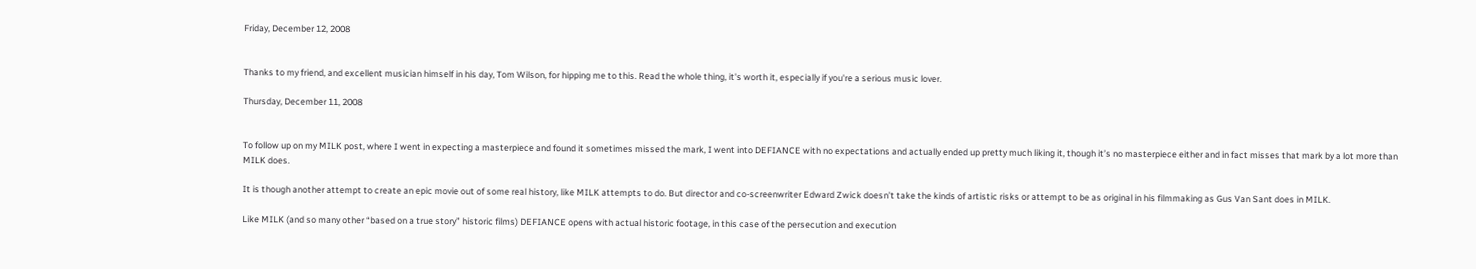Friday, December 12, 2008


Thanks to my friend, and excellent musician himself in his day, Tom Wilson, for hipping me to this. Read the whole thing, it's worth it, especially if you're a serious music lover.

Thursday, December 11, 2008


To follow up on my MILK post, where I went in expecting a masterpiece and found it sometimes missed the mark, I went into DEFIANCE with no expectations and actually ended up pretty much liking it, though it’s no masterpiece either and in fact misses that mark by a lot more than MILK does.

It is though another attempt to create an epic movie out of some real history, like MILK attempts to do. But director and co-screenwriter Edward Zwick doesn’t take the kinds of artistic risks or attempt to be as original in his filmmaking as Gus Van Sant does in MILK.

Like MILK (and so many other “based on a true story” historic films) DEFIANCE opens with actual historic footage, in this case of the persecution and execution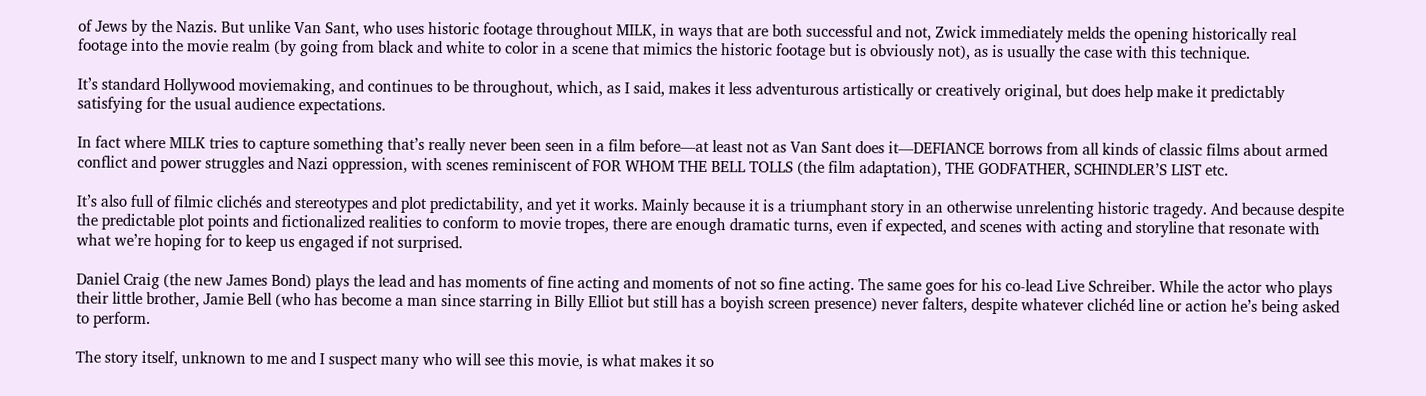of Jews by the Nazis. But unlike Van Sant, who uses historic footage throughout MILK, in ways that are both successful and not, Zwick immediately melds the opening historically real footage into the movie realm (by going from black and white to color in a scene that mimics the historic footage but is obviously not), as is usually the case with this technique.

It’s standard Hollywood moviemaking, and continues to be throughout, which, as I said, makes it less adventurous artistically or creatively original, but does help make it predictably satisfying for the usual audience expectations.

In fact where MILK tries to capture something that’s really never been seen in a film before—at least not as Van Sant does it—DEFIANCE borrows from all kinds of classic films about armed conflict and power struggles and Nazi oppression, with scenes reminiscent of FOR WHOM THE BELL TOLLS (the film adaptation), THE GODFATHER, SCHINDLER’S LIST etc.

It’s also full of filmic clichés and stereotypes and plot predictability, and yet it works. Mainly because it is a triumphant story in an otherwise unrelenting historic tragedy. And because despite the predictable plot points and fictionalized realities to conform to movie tropes, there are enough dramatic turns, even if expected, and scenes with acting and storyline that resonate with what we’re hoping for to keep us engaged if not surprised.

Daniel Craig (the new James Bond) plays the lead and has moments of fine acting and moments of not so fine acting. The same goes for his co-lead Live Schreiber. While the actor who plays their little brother, Jamie Bell (who has become a man since starring in Billy Elliot but still has a boyish screen presence) never falters, despite whatever clichéd line or action he’s being asked to perform.

The story itself, unknown to me and I suspect many who will see this movie, is what makes it so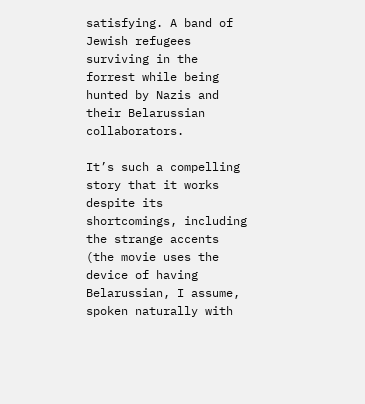satisfying. A band of Jewish refugees surviving in the forrest while being hunted by Nazis and their Belarussian collaborators.

It’s such a compelling story that it works despite its shortcomings, including the strange accents (the movie uses the device of having Belarussian, I assume, spoken naturally with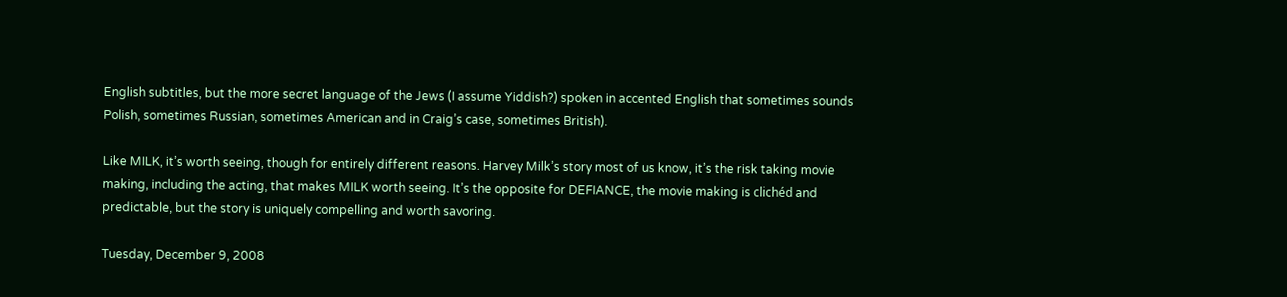English subtitles, but the more secret language of the Jews (I assume Yiddish?) spoken in accented English that sometimes sounds Polish, sometimes Russian, sometimes American and in Craig’s case, sometimes British).

Like MILK, it’s worth seeing, though for entirely different reasons. Harvey Milk’s story most of us know, it’s the risk taking movie making, including the acting, that makes MILK worth seeing. It’s the opposite for DEFIANCE, the movie making is clichéd and predictable, but the story is uniquely compelling and worth savoring.

Tuesday, December 9, 2008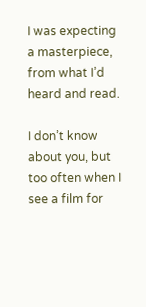I was expecting a masterpiece, from what I’d heard and read.

I don’t know about you, but too often when I see a film for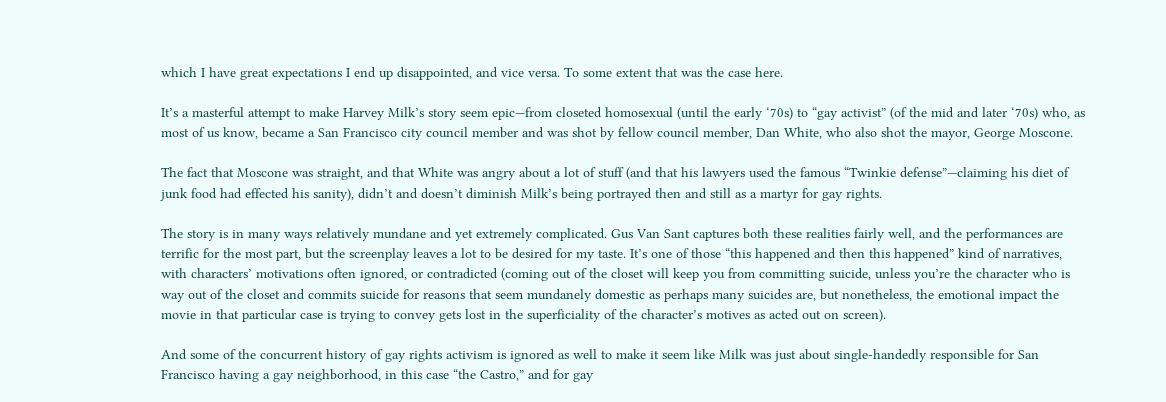which I have great expectations I end up disappointed, and vice versa. To some extent that was the case here.

It’s a masterful attempt to make Harvey Milk’s story seem epic—from closeted homosexual (until the early ‘70s) to “gay activist” (of the mid and later ‘70s) who, as most of us know, became a San Francisco city council member and was shot by fellow council member, Dan White, who also shot the mayor, George Moscone.

The fact that Moscone was straight, and that White was angry about a lot of stuff (and that his lawyers used the famous “Twinkie defense”—claiming his diet of junk food had effected his sanity), didn’t and doesn’t diminish Milk’s being portrayed then and still as a martyr for gay rights.

The story is in many ways relatively mundane and yet extremely complicated. Gus Van Sant captures both these realities fairly well, and the performances are terrific for the most part, but the screenplay leaves a lot to be desired for my taste. It’s one of those “this happened and then this happened” kind of narratives, with characters’ motivations often ignored, or contradicted (coming out of the closet will keep you from committing suicide, unless you’re the character who is way out of the closet and commits suicide for reasons that seem mundanely domestic as perhaps many suicides are, but nonetheless, the emotional impact the movie in that particular case is trying to convey gets lost in the superficiality of the character’s motives as acted out on screen).

And some of the concurrent history of gay rights activism is ignored as well to make it seem like Milk was just about single-handedly responsible for San Francisco having a gay neighborhood, in this case “the Castro,” and for gay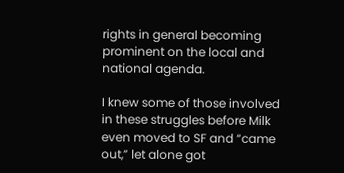rights in general becoming prominent on the local and national agenda.

I knew some of those involved in these struggles before Milk even moved to SF and “came out,” let alone got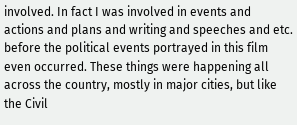involved. In fact I was involved in events and actions and plans and writing and speeches and etc. before the political events portrayed in this film even occurred. These things were happening all across the country, mostly in major cities, but like the Civil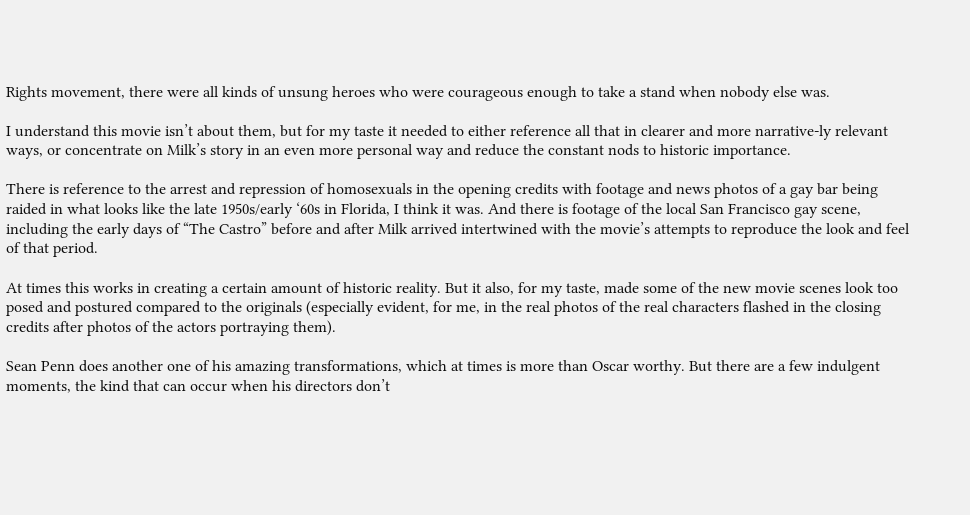Rights movement, there were all kinds of unsung heroes who were courageous enough to take a stand when nobody else was.

I understand this movie isn’t about them, but for my taste it needed to either reference all that in clearer and more narrative-ly relevant ways, or concentrate on Milk’s story in an even more personal way and reduce the constant nods to historic importance.

There is reference to the arrest and repression of homosexuals in the opening credits with footage and news photos of a gay bar being raided in what looks like the late 1950s/early ‘60s in Florida, I think it was. And there is footage of the local San Francisco gay scene, including the early days of “The Castro” before and after Milk arrived intertwined with the movie’s attempts to reproduce the look and feel of that period.

At times this works in creating a certain amount of historic reality. But it also, for my taste, made some of the new movie scenes look too posed and postured compared to the originals (especially evident, for me, in the real photos of the real characters flashed in the closing credits after photos of the actors portraying them).

Sean Penn does another one of his amazing transformations, which at times is more than Oscar worthy. But there are a few indulgent moments, the kind that can occur when his directors don’t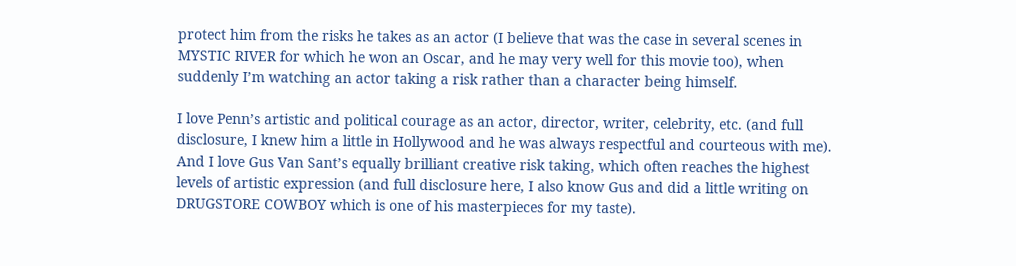protect him from the risks he takes as an actor (I believe that was the case in several scenes in MYSTIC RIVER for which he won an Oscar, and he may very well for this movie too), when suddenly I’m watching an actor taking a risk rather than a character being himself.

I love Penn’s artistic and political courage as an actor, director, writer, celebrity, etc. (and full disclosure, I knew him a little in Hollywood and he was always respectful and courteous with me). And I love Gus Van Sant’s equally brilliant creative risk taking, which often reaches the highest levels of artistic expression (and full disclosure here, I also know Gus and did a little writing on DRUGSTORE COWBOY which is one of his masterpieces for my taste).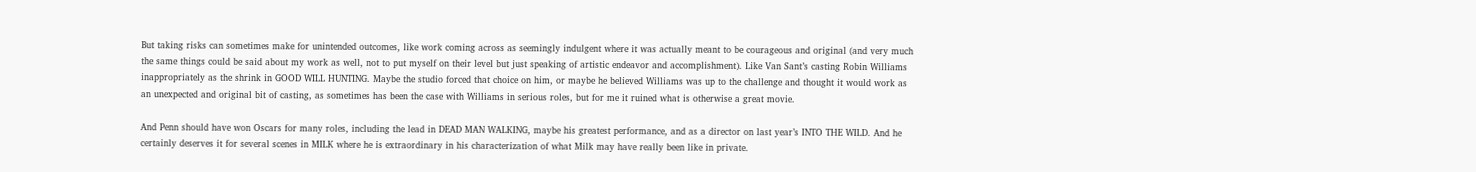But taking risks can sometimes make for unintended outcomes, like work coming across as seemingly indulgent where it was actually meant to be courageous and original (and very much the same things could be said about my work as well, not to put myself on their level but just speaking of artistic endeavor and accomplishment). Like Van Sant’s casting Robin Williams inappropriately as the shrink in GOOD WILL HUNTING. Maybe the studio forced that choice on him, or maybe he believed Williams was up to the challenge and thought it would work as an unexpected and original bit of casting, as sometimes has been the case with Williams in serious roles, but for me it ruined what is otherwise a great movie.

And Penn should have won Oscars for many roles, including the lead in DEAD MAN WALKING, maybe his greatest performance, and as a director on last year’s INTO THE WILD. And he certainly deserves it for several scenes in MILK where he is extraordinary in his characterization of what Milk may have really been like in private.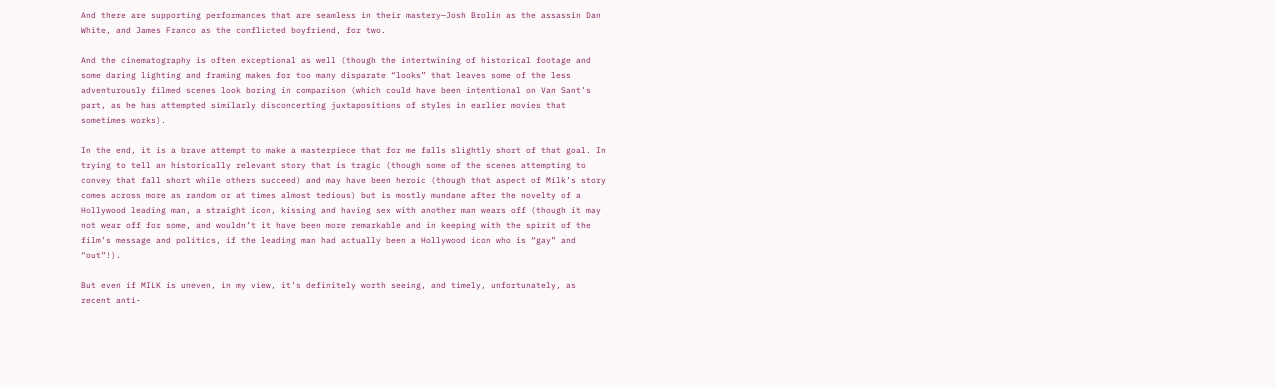And there are supporting performances that are seamless in their mastery—Josh Brolin as the assassin Dan White, and James Franco as the conflicted boyfriend, for two.

And the cinematography is often exceptional as well (though the intertwining of historical footage and some daring lighting and framing makes for too many disparate “looks” that leaves some of the less adventurously filmed scenes look boring in comparison (which could have been intentional on Van Sant’s part, as he has attempted similarly disconcerting juxtapositions of styles in earlier movies that sometimes works).

In the end, it is a brave attempt to make a masterpiece that for me falls slightly short of that goal. In trying to tell an historically relevant story that is tragic (though some of the scenes attempting to convey that fall short while others succeed) and may have been heroic (though that aspect of Milk’s story comes across more as random or at times almost tedious) but is mostly mundane after the novelty of a Hollywood leading man, a straight icon, kissing and having sex with another man wears off (though it may not wear off for some, and wouldn’t it have been more remarkable and in keeping with the spirit of the film’s message and politics, if the leading man had actually been a Hollywood icon who is “gay” and “out”!).

But even if MILK is uneven, in my view, it’s definitely worth seeing, and timely, unfortunately, as recent anti-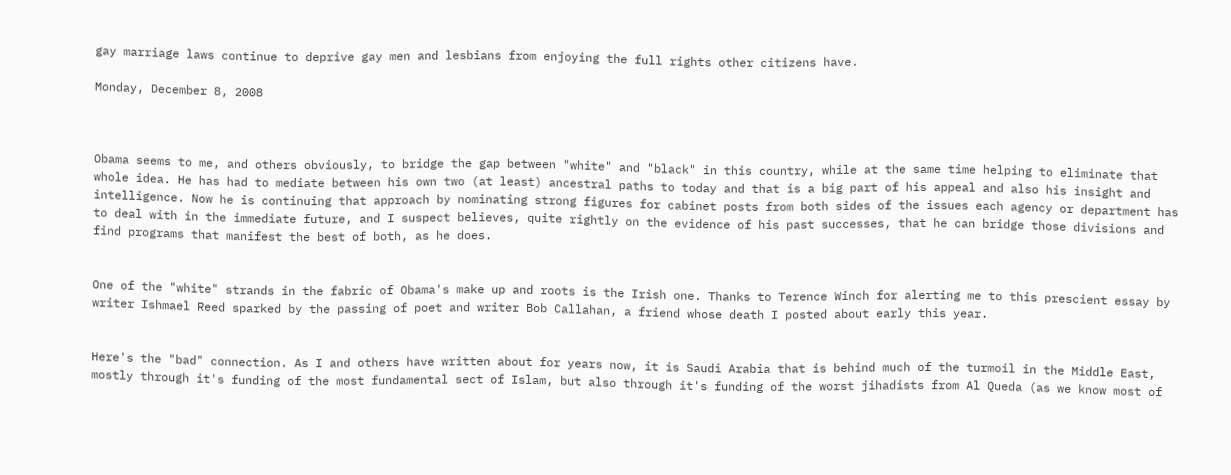gay marriage laws continue to deprive gay men and lesbians from enjoying the full rights other citizens have.

Monday, December 8, 2008



Obama seems to me, and others obviously, to bridge the gap between "white" and "black" in this country, while at the same time helping to eliminate that whole idea. He has had to mediate between his own two (at least) ancestral paths to today and that is a big part of his appeal and also his insight and intelligence. Now he is continuing that approach by nominating strong figures for cabinet posts from both sides of the issues each agency or department has to deal with in the immediate future, and I suspect believes, quite rightly on the evidence of his past successes, that he can bridge those divisions and find programs that manifest the best of both, as he does.


One of the "white" strands in the fabric of Obama's make up and roots is the Irish one. Thanks to Terence Winch for alerting me to this prescient essay by writer Ishmael Reed sparked by the passing of poet and writer Bob Callahan, a friend whose death I posted about early this year.


Here's the "bad" connection. As I and others have written about for years now, it is Saudi Arabia that is behind much of the turmoil in the Middle East, mostly through it's funding of the most fundamental sect of Islam, but also through it's funding of the worst jihadists from Al Queda (as we know most of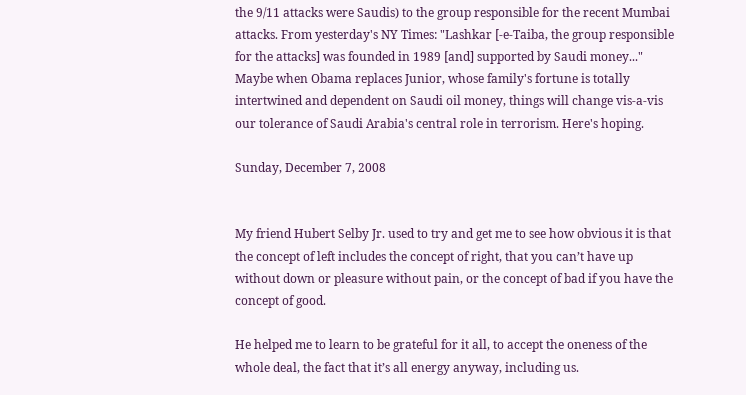the 9/11 attacks were Saudis) to the group responsible for the recent Mumbai attacks. From yesterday's NY Times: "Lashkar [-e-Taiba, the group responsible for the attacks] was founded in 1989 [and] supported by Saudi money..." Maybe when Obama replaces Junior, whose family's fortune is totally intertwined and dependent on Saudi oil money, things will change vis-a-vis our tolerance of Saudi Arabia's central role in terrorism. Here's hoping.

Sunday, December 7, 2008


My friend Hubert Selby Jr. used to try and get me to see how obvious it is that the concept of left includes the concept of right, that you can’t have up without down or pleasure without pain, or the concept of bad if you have the concept of good.

He helped me to learn to be grateful for it all, to accept the oneness of the whole deal, the fact that it’s all energy anyway, including us.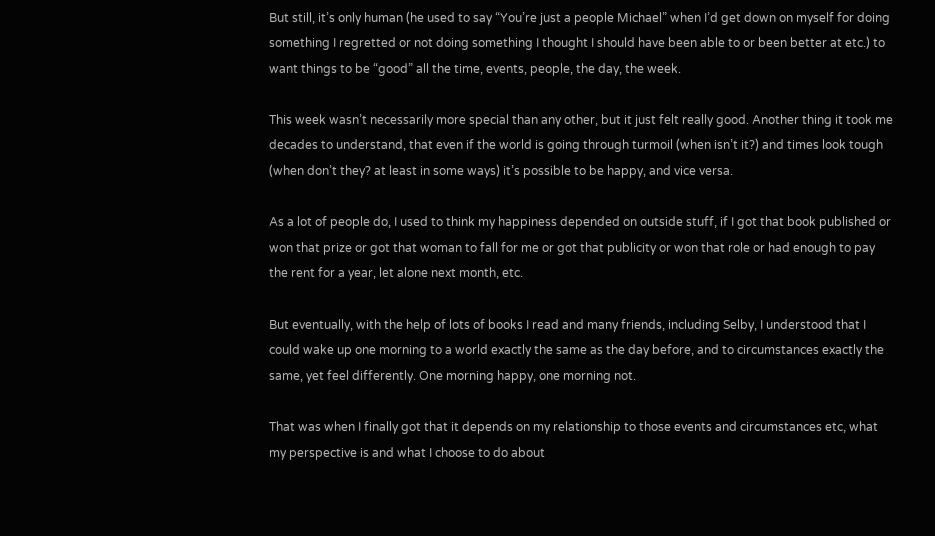But still, it’s only human (he used to say “You’re just a people Michael” when I’d get down on myself for doing something I regretted or not doing something I thought I should have been able to or been better at etc.) to want things to be “good” all the time, events, people, the day, the week.

This week wasn’t necessarily more special than any other, but it just felt really good. Another thing it took me decades to understand, that even if the world is going through turmoil (when isn’t it?) and times look tough (when don’t they? at least in some ways) it’s possible to be happy, and vice versa.

As a lot of people do, I used to think my happiness depended on outside stuff, if I got that book published or won that prize or got that woman to fall for me or got that publicity or won that role or had enough to pay the rent for a year, let alone next month, etc.

But eventually, with the help of lots of books I read and many friends, including Selby, I understood that I could wake up one morning to a world exactly the same as the day before, and to circumstances exactly the same, yet feel differently. One morning happy, one morning not.

That was when I finally got that it depends on my relationship to those events and circumstances etc, what my perspective is and what I choose to do about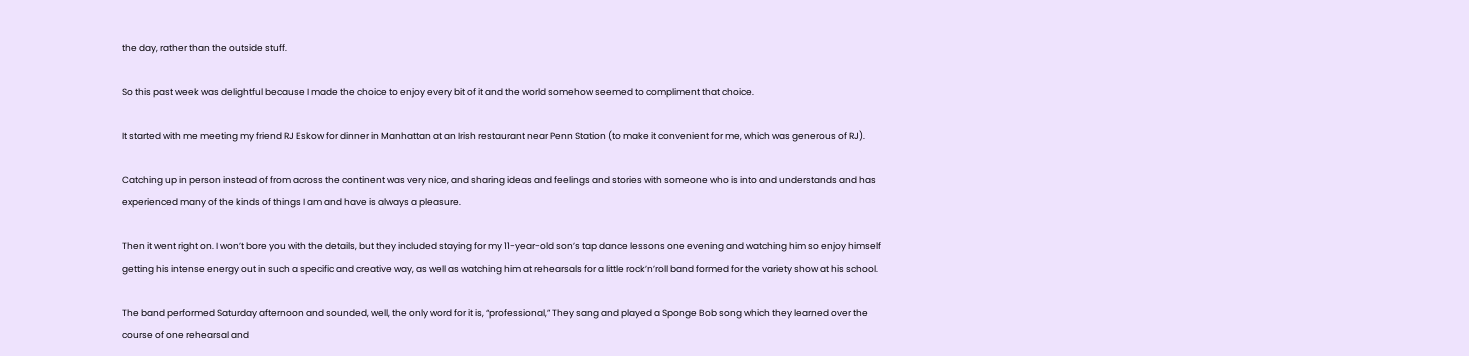the day, rather than the outside stuff.

So this past week was delightful because I made the choice to enjoy every bit of it and the world somehow seemed to compliment that choice.

It started with me meeting my friend RJ Eskow for dinner in Manhattan at an Irish restaurant near Penn Station (to make it convenient for me, which was generous of RJ).

Catching up in person instead of from across the continent was very nice, and sharing ideas and feelings and stories with someone who is into and understands and has experienced many of the kinds of things I am and have is always a pleasure.

Then it went right on. I won’t bore you with the details, but they included staying for my 11-year-old son’s tap dance lessons one evening and watching him so enjoy himself getting his intense energy out in such a specific and creative way, as well as watching him at rehearsals for a little rock’n’roll band formed for the variety show at his school.

The band performed Saturday afternoon and sounded, well, the only word for it is, “professional,” They sang and played a Sponge Bob song which they learned over the course of one rehearsal and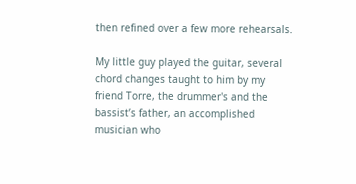then refined over a few more rehearsals.

My little guy played the guitar, several chord changes taught to him by my friend Torre, the drummer's and the bassist’s father, an accomplished musician who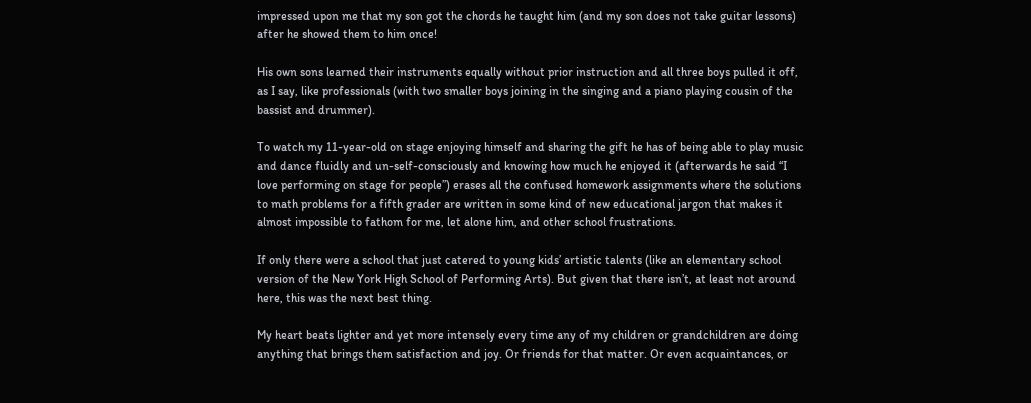impressed upon me that my son got the chords he taught him (and my son does not take guitar lessons) after he showed them to him once!

His own sons learned their instruments equally without prior instruction and all three boys pulled it off, as I say, like professionals (with two smaller boys joining in the singing and a piano playing cousin of the bassist and drummer).

To watch my 11-year-old on stage enjoying himself and sharing the gift he has of being able to play music and dance fluidly and un-self-consciously and knowing how much he enjoyed it (afterwards he said “I love performing on stage for people”) erases all the confused homework assignments where the solutions to math problems for a fifth grader are written in some kind of new educational jargon that makes it almost impossible to fathom for me, let alone him, and other school frustrations.

If only there were a school that just catered to young kids’ artistic talents (like an elementary school version of the New York High School of Performing Arts). But given that there isn’t, at least not around here, this was the next best thing.

My heart beats lighter and yet more intensely every time any of my children or grandchildren are doing anything that brings them satisfaction and joy. Or friends for that matter. Or even acquaintances, or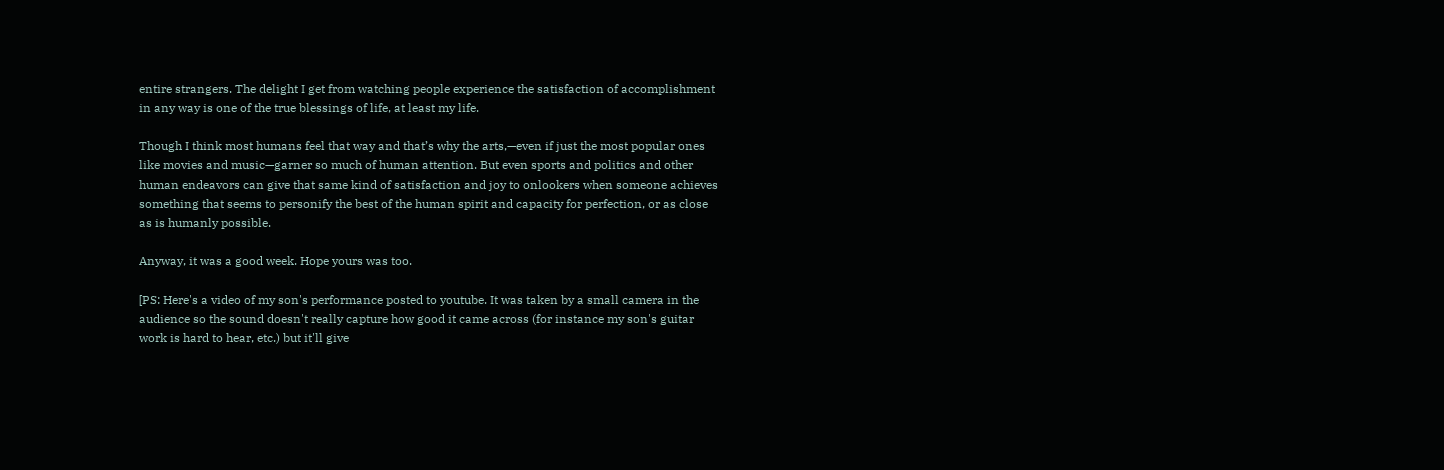entire strangers. The delight I get from watching people experience the satisfaction of accomplishment in any way is one of the true blessings of life, at least my life.

Though I think most humans feel that way and that’s why the arts,—even if just the most popular ones like movies and music—garner so much of human attention. But even sports and politics and other human endeavors can give that same kind of satisfaction and joy to onlookers when someone achieves something that seems to personify the best of the human spirit and capacity for perfection, or as close as is humanly possible.

Anyway, it was a good week. Hope yours was too.

[PS: Here's a video of my son's performance posted to youtube. It was taken by a small camera in the audience so the sound doesn't really capture how good it came across (for instance my son's guitar work is hard to hear, etc.) but it'll give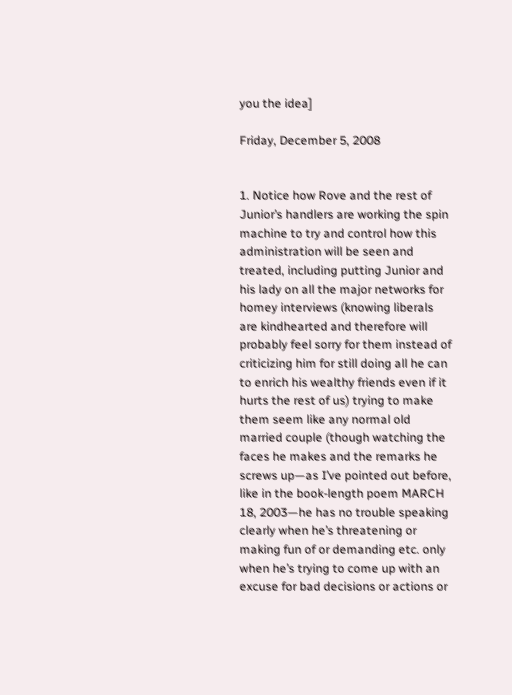you the idea]

Friday, December 5, 2008


1. Notice how Rove and the rest of Junior’s handlers are working the spin machine to try and control how this administration will be seen and treated, including putting Junior and his lady on all the major networks for homey interviews (knowing liberals are kindhearted and therefore will probably feel sorry for them instead of criticizing him for still doing all he can to enrich his wealthy friends even if it hurts the rest of us) trying to make them seem like any normal old married couple (though watching the faces he makes and the remarks he screws up—as I’ve pointed out before, like in the book-length poem MARCH 18, 2003—he has no trouble speaking clearly when he’s threatening or making fun of or demanding etc. only when he’s trying to come up with an excuse for bad decisions or actions or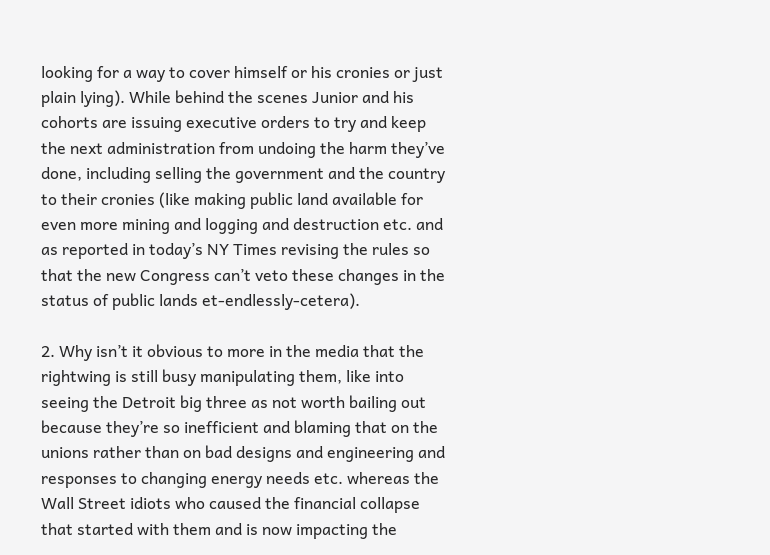looking for a way to cover himself or his cronies or just plain lying). While behind the scenes Junior and his cohorts are issuing executive orders to try and keep the next administration from undoing the harm they’ve done, including selling the government and the country to their cronies (like making public land available for even more mining and logging and destruction etc. and as reported in today’s NY Times revising the rules so that the new Congress can’t veto these changes in the status of public lands et-endlessly-cetera).

2. Why isn’t it obvious to more in the media that the rightwing is still busy manipulating them, like into seeing the Detroit big three as not worth bailing out because they’re so inefficient and blaming that on the unions rather than on bad designs and engineering and responses to changing energy needs etc. whereas the Wall Street idiots who caused the financial collapse that started with them and is now impacting the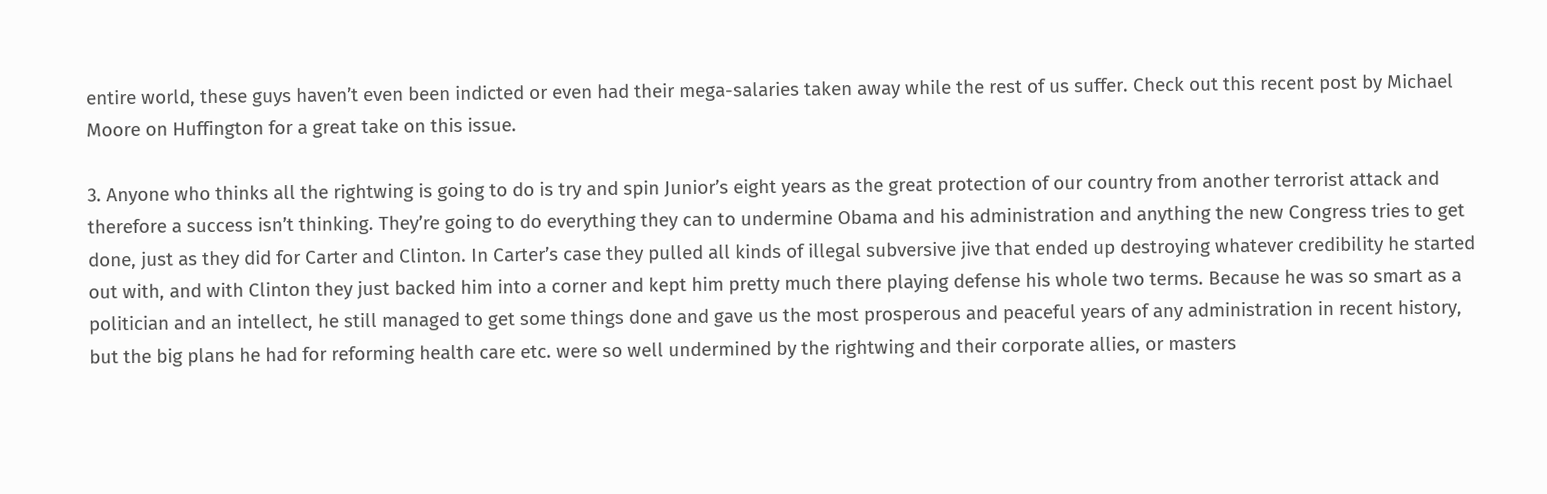entire world, these guys haven’t even been indicted or even had their mega-salaries taken away while the rest of us suffer. Check out this recent post by Michael Moore on Huffington for a great take on this issue.

3. Anyone who thinks all the rightwing is going to do is try and spin Junior’s eight years as the great protection of our country from another terrorist attack and therefore a success isn’t thinking. They’re going to do everything they can to undermine Obama and his administration and anything the new Congress tries to get done, just as they did for Carter and Clinton. In Carter’s case they pulled all kinds of illegal subversive jive that ended up destroying whatever credibility he started out with, and with Clinton they just backed him into a corner and kept him pretty much there playing defense his whole two terms. Because he was so smart as a politician and an intellect, he still managed to get some things done and gave us the most prosperous and peaceful years of any administration in recent history, but the big plans he had for reforming health care etc. were so well undermined by the rightwing and their corporate allies, or masters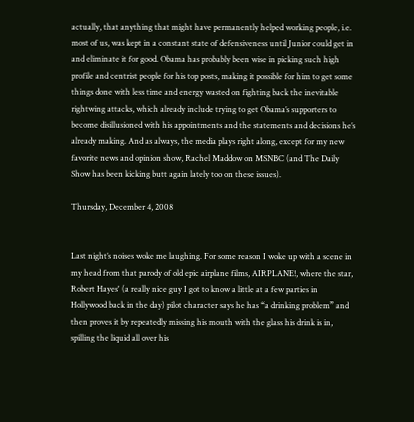actually, that anything that might have permanently helped working people, i.e. most of us, was kept in a constant state of defensiveness until Junior could get in and eliminate it for good. Obama has probably been wise in picking such high profile and centrist people for his top posts, making it possible for him to get some things done with less time and energy wasted on fighting back the inevitable rightwing attacks, which already include trying to get Obama’s supporters to become disillusioned with his appointments and the statements and decisions he’s already making. And as always, the media plays right along, except for my new favorite news and opinion show, Rachel Maddow on MSNBC (and The Daily Show has been kicking butt again lately too on these issues).

Thursday, December 4, 2008


Last night’s noises woke me laughing. For some reason I woke up with a scene in my head from that parody of old epic airplane films, AIRPLANE!, where the star, Robert Hayes' (a really nice guy I got to know a little at a few parties in Hollywood back in the day) pilot character says he has “a drinking problem” and then proves it by repeatedly missing his mouth with the glass his drink is in, spilling the liquid all over his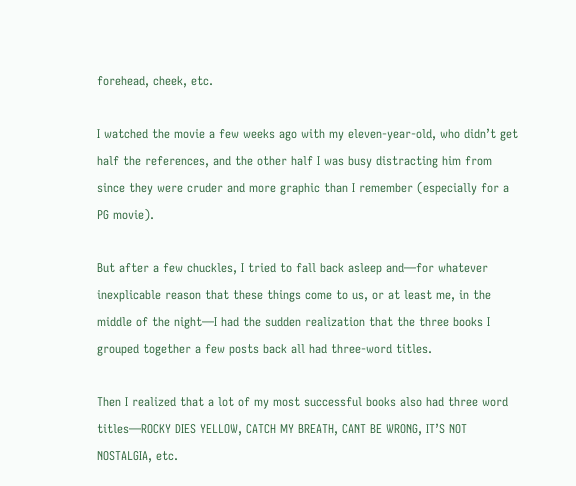forehead, cheek, etc.

I watched the movie a few weeks ago with my eleven-year-old, who didn’t get half the references, and the other half I was busy distracting him from since they were cruder and more graphic than I remember (especially for a PG movie).

But after a few chuckles, I tried to fall back asleep and—for whatever inexplicable reason that these things come to us, or at least me, in the middle of the night—I had the sudden realization that the three books I grouped together a few posts back all had three-word titles.

Then I realized that a lot of my most successful books also had three word titles—ROCKY DIES YELLOW, CATCH MY BREATH, CANT BE WRONG, IT’S NOT NOSTALGIA, etc.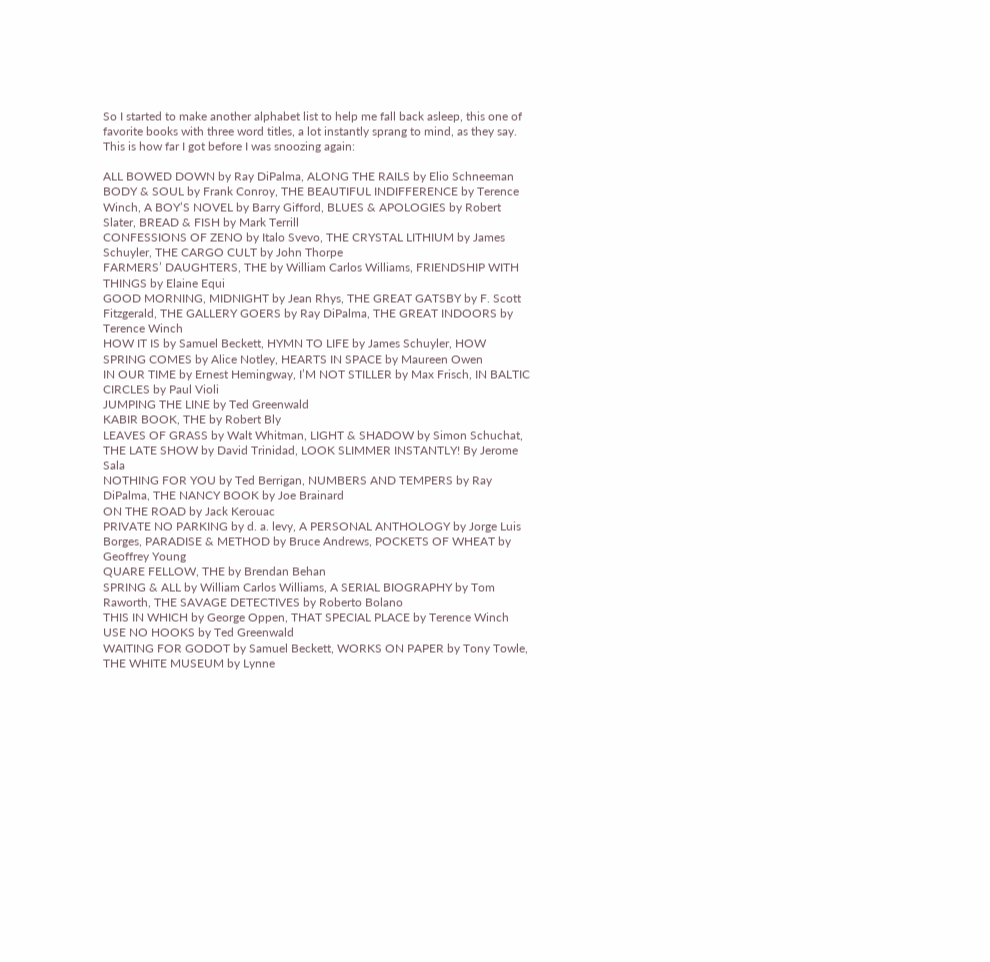So I started to make another alphabet list to help me fall back asleep, this one of favorite books with three word titles, a lot instantly sprang to mind, as they say. This is how far I got before I was snoozing again:

ALL BOWED DOWN by Ray DiPalma, ALONG THE RAILS by Elio Schneeman
BODY & SOUL by Frank Conroy, THE BEAUTIFUL INDIFFERENCE by Terence Winch, A BOY’S NOVEL by Barry Gifford, BLUES & APOLOGIES by Robert Slater, BREAD & FISH by Mark Terrill
CONFESSIONS OF ZENO by Italo Svevo, THE CRYSTAL LITHIUM by James Schuyler, THE CARGO CULT by John Thorpe
FARMERS’ DAUGHTERS, THE by William Carlos Williams, FRIENDSHIP WITH THINGS by Elaine Equi
GOOD MORNING, MIDNIGHT by Jean Rhys, THE GREAT GATSBY by F. Scott Fitzgerald, THE GALLERY GOERS by Ray DiPalma, THE GREAT INDOORS by Terence Winch
HOW IT IS by Samuel Beckett, HYMN TO LIFE by James Schuyler, HOW SPRING COMES by Alice Notley, HEARTS IN SPACE by Maureen Owen
IN OUR TIME by Ernest Hemingway, I’M NOT STILLER by Max Frisch, IN BALTIC CIRCLES by Paul Violi
JUMPING THE LINE by Ted Greenwald
KABIR BOOK, THE by Robert Bly
LEAVES OF GRASS by Walt Whitman, LIGHT & SHADOW by Simon Schuchat, THE LATE SHOW by David Trinidad, LOOK SLIMMER INSTANTLY! By Jerome Sala
NOTHING FOR YOU by Ted Berrigan, NUMBERS AND TEMPERS by Ray DiPalma, THE NANCY BOOK by Joe Brainard
ON THE ROAD by Jack Kerouac
PRIVATE NO PARKING by d. a. levy, A PERSONAL ANTHOLOGY by Jorge Luis Borges, PARADISE & METHOD by Bruce Andrews, POCKETS OF WHEAT by Geoffrey Young
QUARE FELLOW, THE by Brendan Behan
SPRING & ALL by William Carlos Williams, A SERIAL BIOGRAPHY by Tom Raworth, THE SAVAGE DETECTIVES by Roberto Bolano
THIS IN WHICH by George Oppen, THAT SPECIAL PLACE by Terence Winch
USE NO HOOKS by Ted Greenwald
WAITING FOR GODOT by Samuel Beckett, WORKS ON PAPER by Tony Towle, THE WHITE MUSEUM by Lynne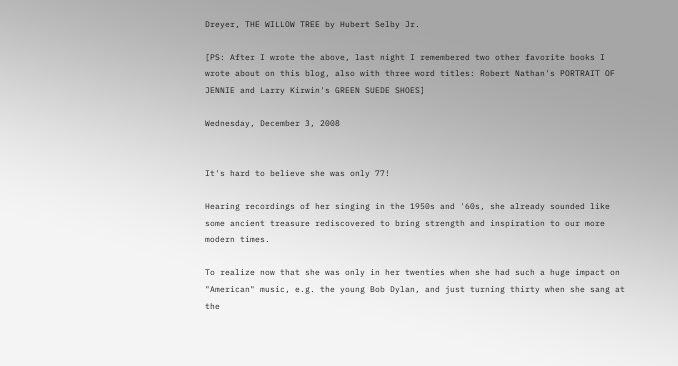Dreyer, THE WILLOW TREE by Hubert Selby Jr.

[PS: After I wrote the above, last night I remembered two other favorite books I wrote about on this blog, also with three word titles: Robert Nathan's PORTRAIT OF JENNIE and Larry Kirwin's GREEN SUEDE SHOES]

Wednesday, December 3, 2008


It's hard to believe she was only 77!

Hearing recordings of her singing in the 1950s and '60s, she already sounded like some ancient treasure rediscovered to bring strength and inspiration to our more modern times.

To realize now that she was only in her twenties when she had such a huge impact on "American" music, e.g. the young Bob Dylan, and just turning thirty when she sang at the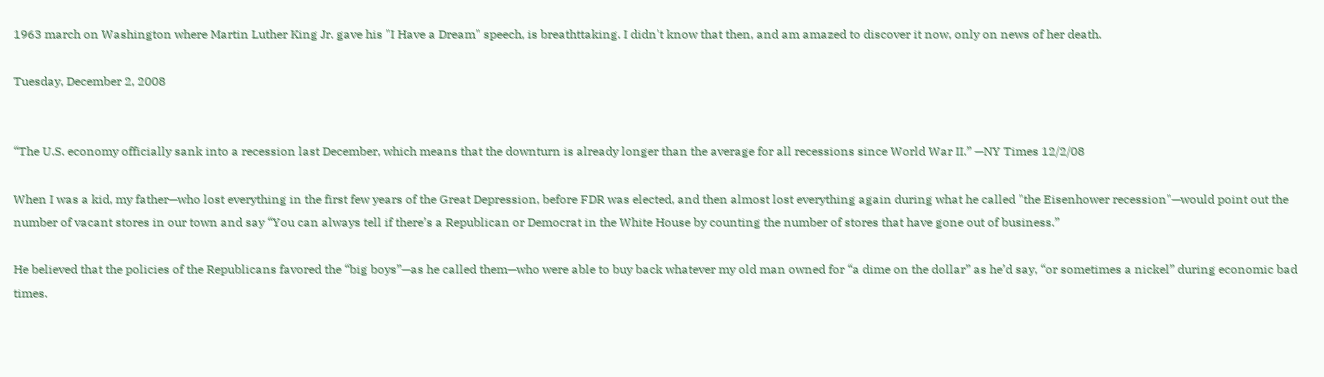1963 march on Washington where Martin Luther King Jr. gave his "I Have a Dream" speech, is breathttaking. I didn't know that then, and am amazed to discover it now, only on news of her death.

Tuesday, December 2, 2008


“The U.S. economy officially sank into a recession last December, which means that the downturn is already longer than the average for all recessions since World War II.” —NY Times 12/2/08

When I was a kid, my father—who lost everything in the first few years of the Great Depression, before FDR was elected, and then almost lost everything again during what he called "the Eisenhower recession"—would point out the number of vacant stores in our town and say “You can always tell if there’s a Republican or Democrat in the White House by counting the number of stores that have gone out of business.”

He believed that the policies of the Republicans favored the “big boys”—as he called them—who were able to buy back whatever my old man owned for “a dime on the dollar” as he’d say, “or sometimes a nickel” during economic bad times.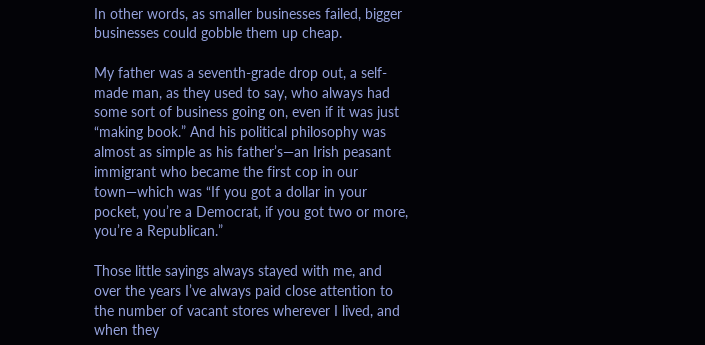In other words, as smaller businesses failed, bigger businesses could gobble them up cheap.

My father was a seventh-grade drop out, a self-made man, as they used to say, who always had some sort of business going on, even if it was just “making book.” And his political philosophy was almost as simple as his father’s—an Irish peasant immigrant who became the first cop in our town—which was “If you got a dollar in your pocket, you’re a Democrat, if you got two or more, you’re a Republican.”

Those little sayings always stayed with me, and over the years I’ve always paid close attention to the number of vacant stores wherever I lived, and when they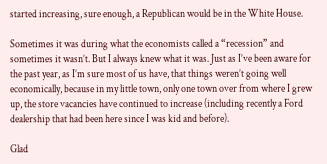started increasing, sure enough, a Republican would be in the White House.

Sometimes it was during what the economists called a “recession” and sometimes it wasn’t. But I always knew what it was. Just as I’ve been aware for the past year, as I’m sure most of us have, that things weren’t going well economically, because in my little town, only one town over from where I grew up, the store vacancies have continued to increase (including recently a Ford dealership that had been here since I was kid and before).

Glad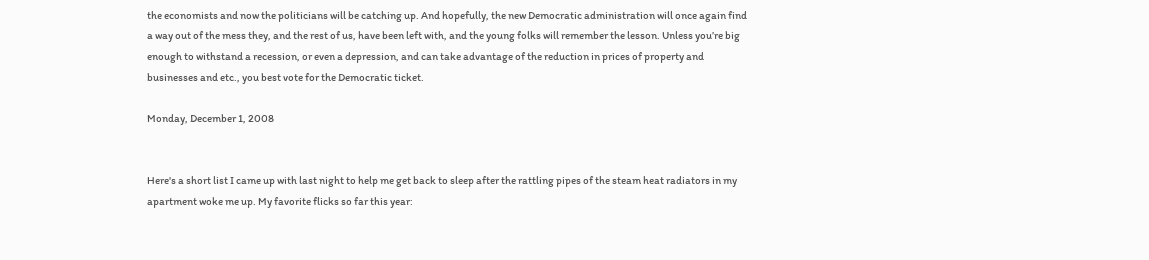the economists and now the politicians will be catching up. And hopefully, the new Democratic administration will once again find a way out of the mess they, and the rest of us, have been left with, and the young folks will remember the lesson. Unless you’re big enough to withstand a recession, or even a depression, and can take advantage of the reduction in prices of property and businesses and etc., you best vote for the Democratic ticket.

Monday, December 1, 2008


Here's a short list I came up with last night to help me get back to sleep after the rattling pipes of the steam heat radiators in my apartment woke me up. My favorite flicks so far this year: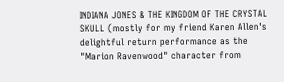INDIANA JONES & THE KINGDOM OF THE CRYSTAL SKULL (mostly for my friend Karen Allen's delightful return performance as the "Marion Ravenwood" character from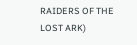RAIDERS OF THE LOST ARK)